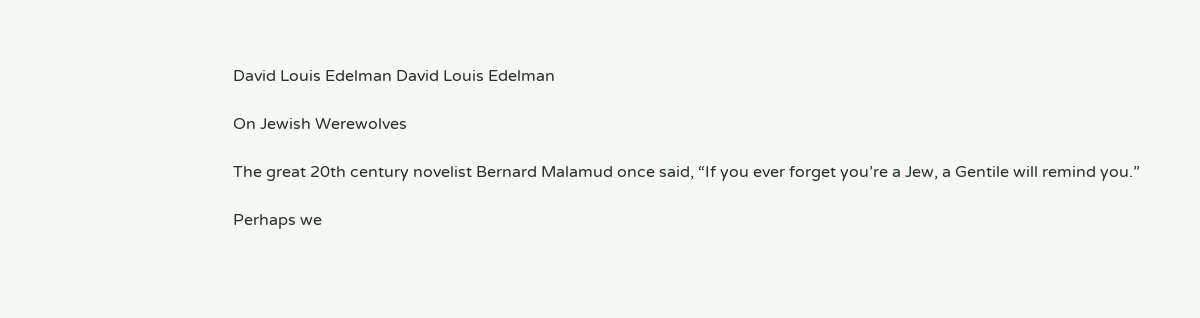David Louis Edelman David Louis Edelman

On Jewish Werewolves

The great 20th century novelist Bernard Malamud once said, “If you ever forget you’re a Jew, a Gentile will remind you.”

Perhaps we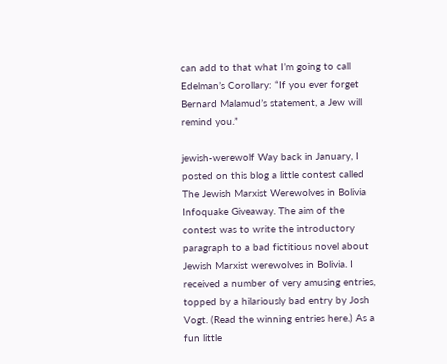can add to that what I’m going to call Edelman’s Corollary: “If you ever forget Bernard Malamud’s statement, a Jew will remind you.”

jewish-werewolf Way back in January, I posted on this blog a little contest called The Jewish Marxist Werewolves in Bolivia Infoquake Giveaway. The aim of the contest was to write the introductory paragraph to a bad fictitious novel about Jewish Marxist werewolves in Bolivia. I received a number of very amusing entries, topped by a hilariously bad entry by Josh Vogt. (Read the winning entries here.) As a fun little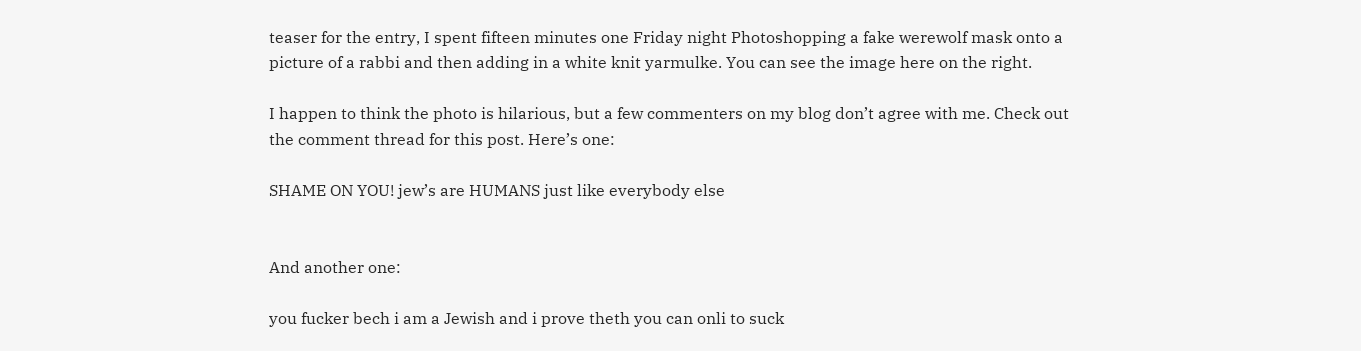teaser for the entry, I spent fifteen minutes one Friday night Photoshopping a fake werewolf mask onto a picture of a rabbi and then adding in a white knit yarmulke. You can see the image here on the right.

I happen to think the photo is hilarious, but a few commenters on my blog don’t agree with me. Check out the comment thread for this post. Here’s one:

SHAME ON YOU! jew’s are HUMANS just like everybody else


And another one:

you fucker bech i am a Jewish and i prove theth you can onli to suck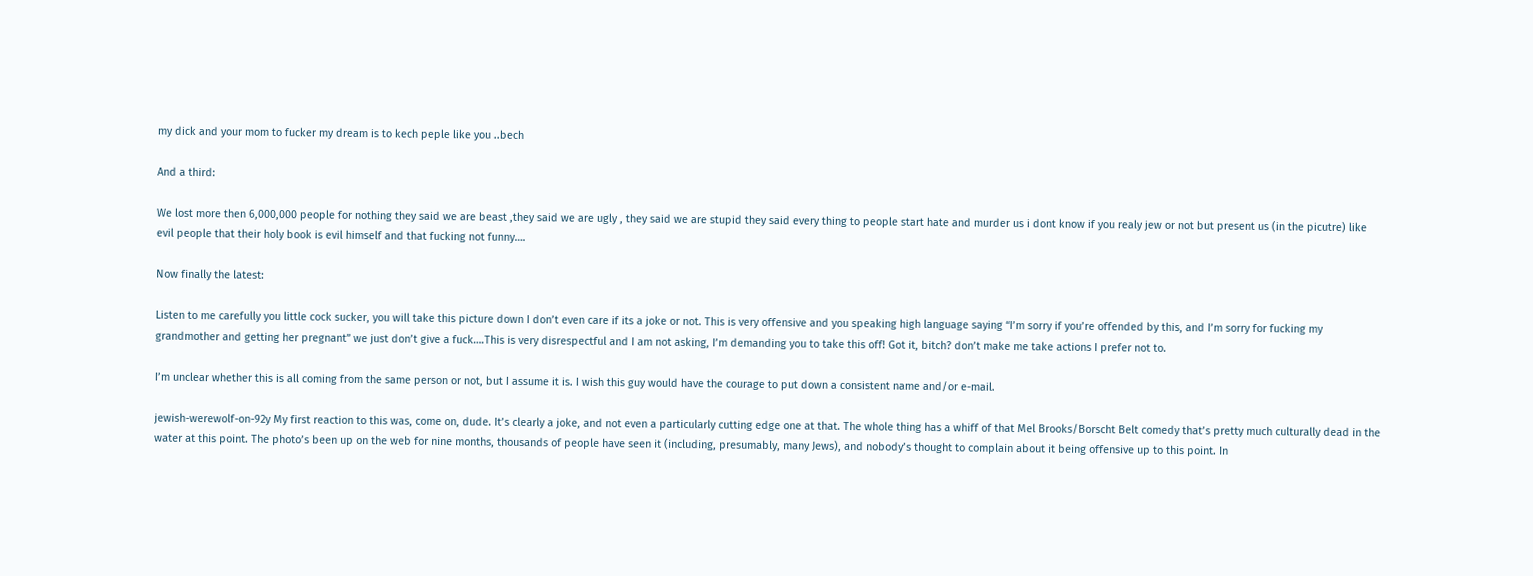my dick and your mom to fucker my dream is to kech peple like you ..bech

And a third:

We lost more then 6,000,000 people for nothing they said we are beast ,they said we are ugly , they said we are stupid they said every thing to people start hate and murder us i dont know if you realy jew or not but present us (in the picutre) like evil people that their holy book is evil himself and that fucking not funny….

Now finally the latest:

Listen to me carefully you little cock sucker, you will take this picture down I don’t even care if its a joke or not. This is very offensive and you speaking high language saying “I’m sorry if you’re offended by this, and I’m sorry for fucking my grandmother and getting her pregnant” we just don’t give a fuck….This is very disrespectful and I am not asking, I’m demanding you to take this off! Got it, bitch? don’t make me take actions I prefer not to.

I’m unclear whether this is all coming from the same person or not, but I assume it is. I wish this guy would have the courage to put down a consistent name and/or e-mail.

jewish-werewolf-on-92y My first reaction to this was, come on, dude. It’s clearly a joke, and not even a particularly cutting edge one at that. The whole thing has a whiff of that Mel Brooks/Borscht Belt comedy that’s pretty much culturally dead in the water at this point. The photo’s been up on the web for nine months, thousands of people have seen it (including, presumably, many Jews), and nobody’s thought to complain about it being offensive up to this point. In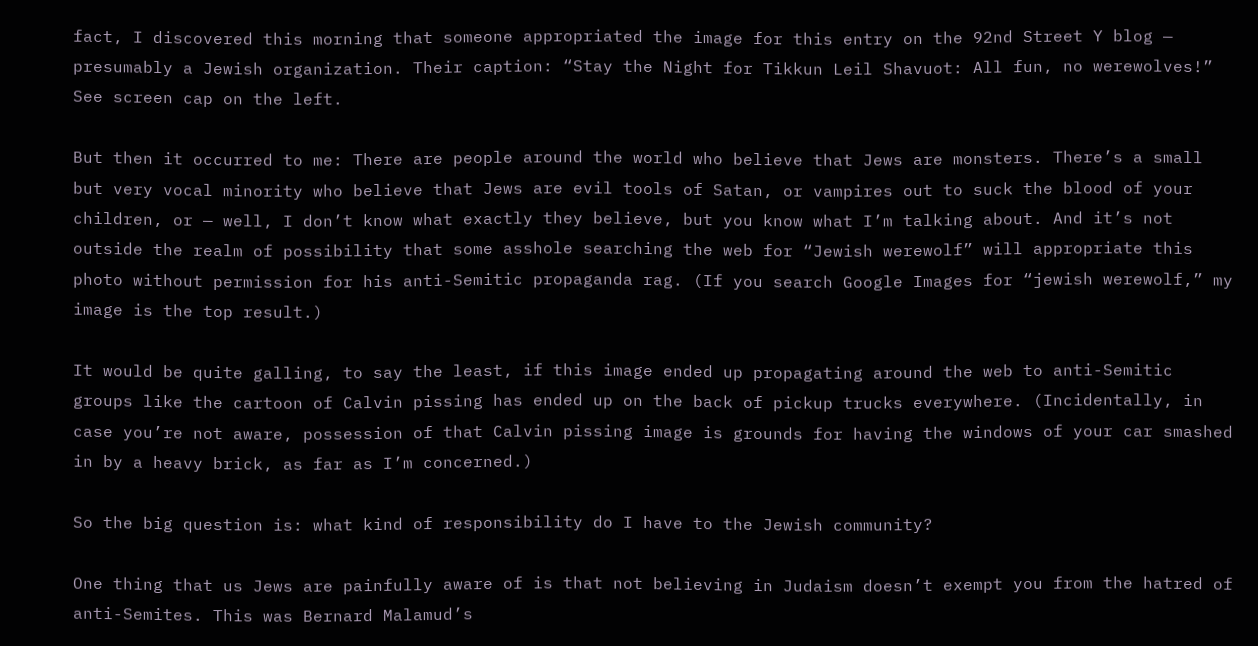fact, I discovered this morning that someone appropriated the image for this entry on the 92nd Street Y blog — presumably a Jewish organization. Their caption: “Stay the Night for Tikkun Leil Shavuot: All fun, no werewolves!” See screen cap on the left.

But then it occurred to me: There are people around the world who believe that Jews are monsters. There’s a small but very vocal minority who believe that Jews are evil tools of Satan, or vampires out to suck the blood of your children, or — well, I don’t know what exactly they believe, but you know what I’m talking about. And it’s not outside the realm of possibility that some asshole searching the web for “Jewish werewolf” will appropriate this photo without permission for his anti-Semitic propaganda rag. (If you search Google Images for “jewish werewolf,” my image is the top result.)

It would be quite galling, to say the least, if this image ended up propagating around the web to anti-Semitic groups like the cartoon of Calvin pissing has ended up on the back of pickup trucks everywhere. (Incidentally, in case you’re not aware, possession of that Calvin pissing image is grounds for having the windows of your car smashed in by a heavy brick, as far as I’m concerned.)

So the big question is: what kind of responsibility do I have to the Jewish community?

One thing that us Jews are painfully aware of is that not believing in Judaism doesn’t exempt you from the hatred of anti-Semites. This was Bernard Malamud’s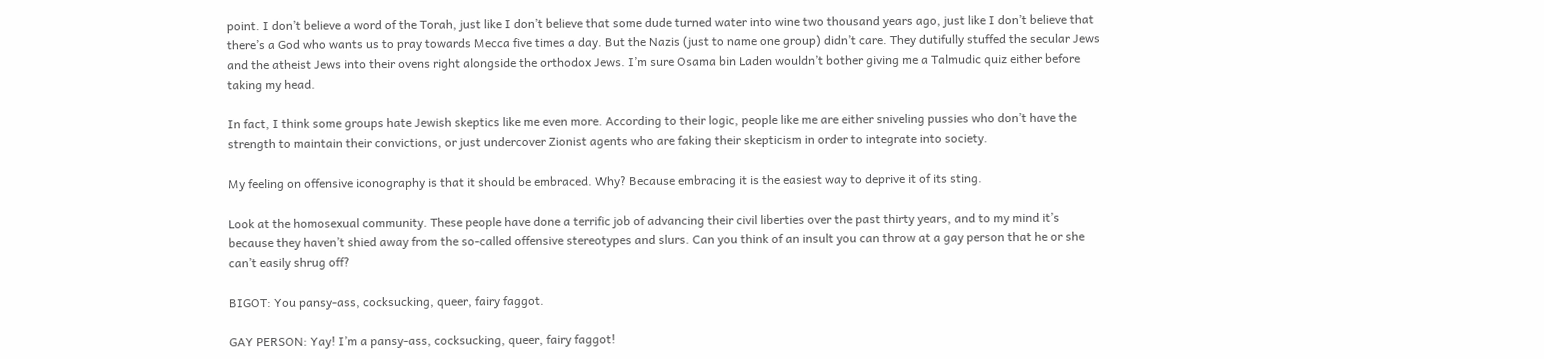point. I don’t believe a word of the Torah, just like I don’t believe that some dude turned water into wine two thousand years ago, just like I don’t believe that there’s a God who wants us to pray towards Mecca five times a day. But the Nazis (just to name one group) didn’t care. They dutifully stuffed the secular Jews and the atheist Jews into their ovens right alongside the orthodox Jews. I’m sure Osama bin Laden wouldn’t bother giving me a Talmudic quiz either before taking my head.

In fact, I think some groups hate Jewish skeptics like me even more. According to their logic, people like me are either sniveling pussies who don’t have the strength to maintain their convictions, or just undercover Zionist agents who are faking their skepticism in order to integrate into society.

My feeling on offensive iconography is that it should be embraced. Why? Because embracing it is the easiest way to deprive it of its sting.

Look at the homosexual community. These people have done a terrific job of advancing their civil liberties over the past thirty years, and to my mind it’s because they haven’t shied away from the so-called offensive stereotypes and slurs. Can you think of an insult you can throw at a gay person that he or she can’t easily shrug off?

BIGOT: You pansy-ass, cocksucking, queer, fairy faggot.

GAY PERSON: Yay! I’m a pansy-ass, cocksucking, queer, fairy faggot!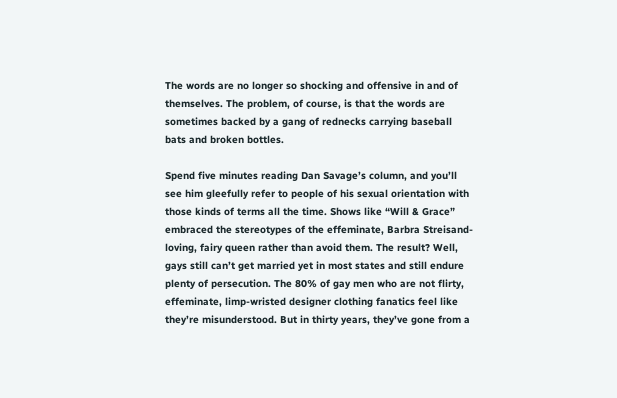The words are no longer so shocking and offensive in and of themselves. The problem, of course, is that the words are sometimes backed by a gang of rednecks carrying baseball bats and broken bottles.

Spend five minutes reading Dan Savage’s column, and you’ll see him gleefully refer to people of his sexual orientation with those kinds of terms all the time. Shows like “Will & Grace” embraced the stereotypes of the effeminate, Barbra Streisand-loving, fairy queen rather than avoid them. The result? Well, gays still can’t get married yet in most states and still endure plenty of persecution. The 80% of gay men who are not flirty, effeminate, limp-wristed designer clothing fanatics feel like they’re misunderstood. But in thirty years, they’ve gone from a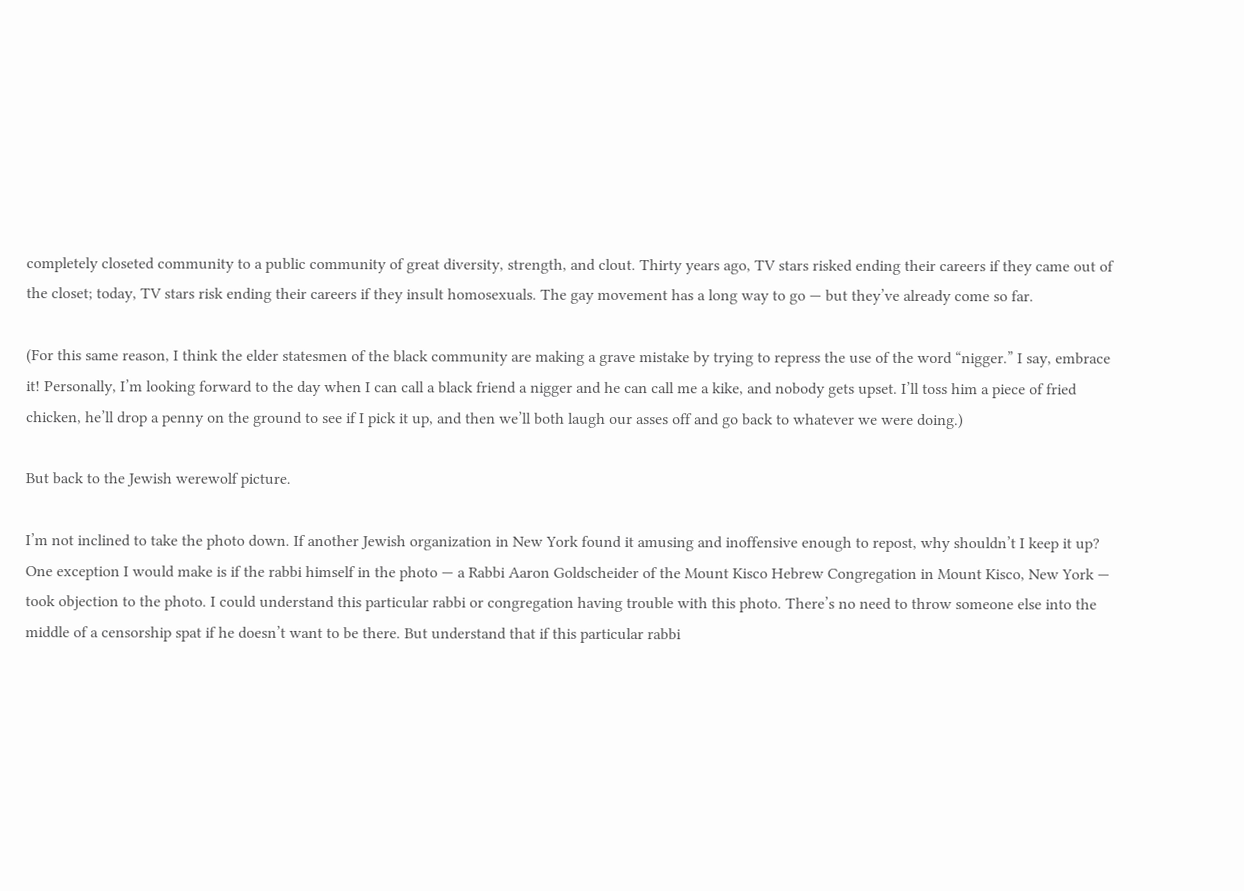completely closeted community to a public community of great diversity, strength, and clout. Thirty years ago, TV stars risked ending their careers if they came out of the closet; today, TV stars risk ending their careers if they insult homosexuals. The gay movement has a long way to go — but they’ve already come so far.

(For this same reason, I think the elder statesmen of the black community are making a grave mistake by trying to repress the use of the word “nigger.” I say, embrace it! Personally, I’m looking forward to the day when I can call a black friend a nigger and he can call me a kike, and nobody gets upset. I’ll toss him a piece of fried chicken, he’ll drop a penny on the ground to see if I pick it up, and then we’ll both laugh our asses off and go back to whatever we were doing.)

But back to the Jewish werewolf picture.

I’m not inclined to take the photo down. If another Jewish organization in New York found it amusing and inoffensive enough to repost, why shouldn’t I keep it up? One exception I would make is if the rabbi himself in the photo — a Rabbi Aaron Goldscheider of the Mount Kisco Hebrew Congregation in Mount Kisco, New York — took objection to the photo. I could understand this particular rabbi or congregation having trouble with this photo. There’s no need to throw someone else into the middle of a censorship spat if he doesn’t want to be there. But understand that if this particular rabbi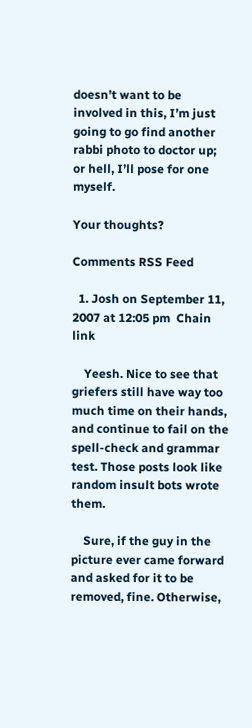doesn’t want to be involved in this, I’m just going to go find another rabbi photo to doctor up; or hell, I’ll pose for one myself.

Your thoughts?

Comments RSS Feed

  1. Josh on September 11, 2007 at 12:05 pm  Chain link

    Yeesh. Nice to see that griefers still have way too much time on their hands, and continue to fail on the spell-check and grammar test. Those posts look like random insult bots wrote them.

    Sure, if the guy in the picture ever came forward and asked for it to be removed, fine. Otherwise,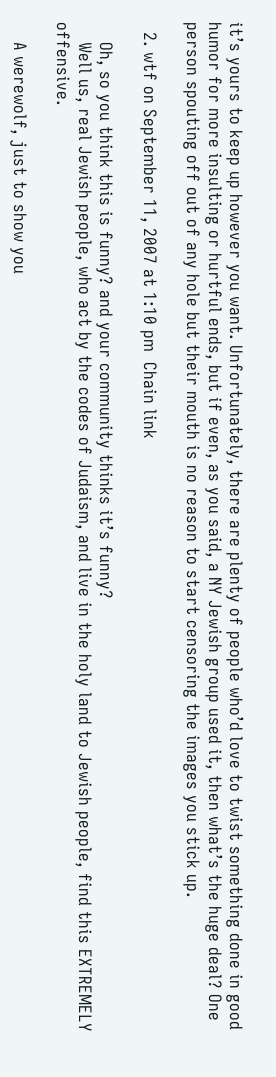it’s yours to keep up however you want. Unfortunately, there are plenty of people who’d love to twist something done in good humor for more insulting or hurtful ends, but if even, as you said, a NY Jewish group used it, then what’s the huge deal? One person spouting off out of any hole but their mouth is no reason to start censoring the images you stick up.

  2. wtf on September 11, 2007 at 1:10 pm  Chain link

    Oh, so you think this is funny? and your community thinks it’s funny?
    Well us, real Jewish people, who act by the codes of Judaism, and live in the holy land to Jewish people, find this EXTREMELY offensive.

    A werewolf, just to show you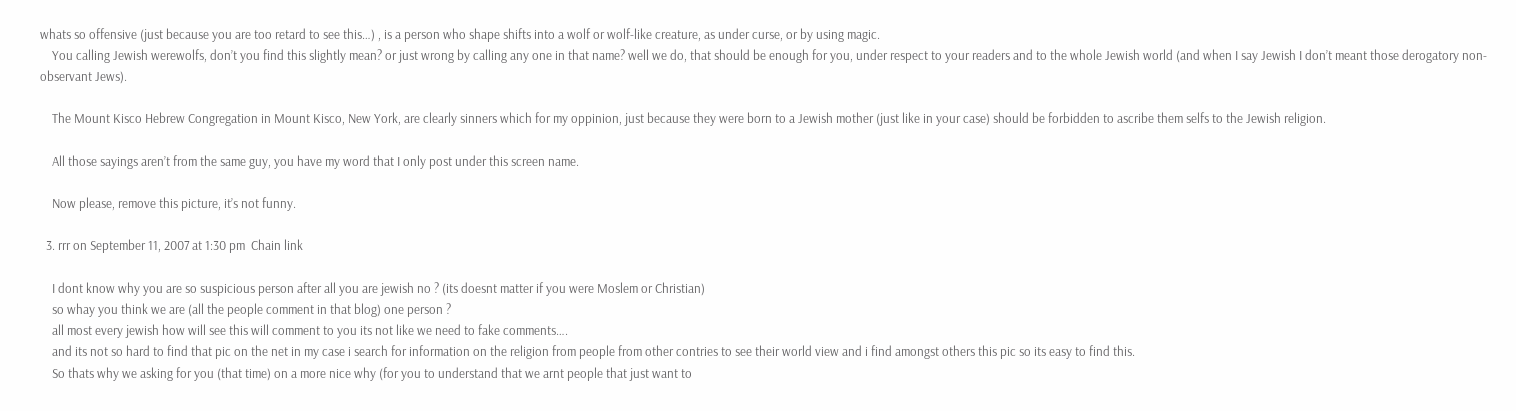whats so offensive (just because you are too retard to see this…) , is a person who shape shifts into a wolf or wolf-like creature, as under curse, or by using magic.
    You calling Jewish werewolfs, don’t you find this slightly mean? or just wrong by calling any one in that name? well we do, that should be enough for you, under respect to your readers and to the whole Jewish world (and when I say Jewish I don’t meant those derogatory non-observant Jews).

    The Mount Kisco Hebrew Congregation in Mount Kisco, New York, are clearly sinners which for my oppinion, just because they were born to a Jewish mother (just like in your case) should be forbidden to ascribe them selfs to the Jewish religion.

    All those sayings aren’t from the same guy, you have my word that I only post under this screen name.

    Now please, remove this picture, it’s not funny.

  3. rrr on September 11, 2007 at 1:30 pm  Chain link

    I dont know why you are so suspicious person after all you are jewish no ? (its doesnt matter if you were Moslem or Christian)
    so whay you think we are (all the people comment in that blog) one person ?
    all most every jewish how will see this will comment to you its not like we need to fake comments….
    and its not so hard to find that pic on the net in my case i search for information on the religion from people from other contries to see their world view and i find amongst others this pic so its easy to find this.
    So thats why we asking for you (that time) on a more nice why (for you to understand that we arnt people that just want to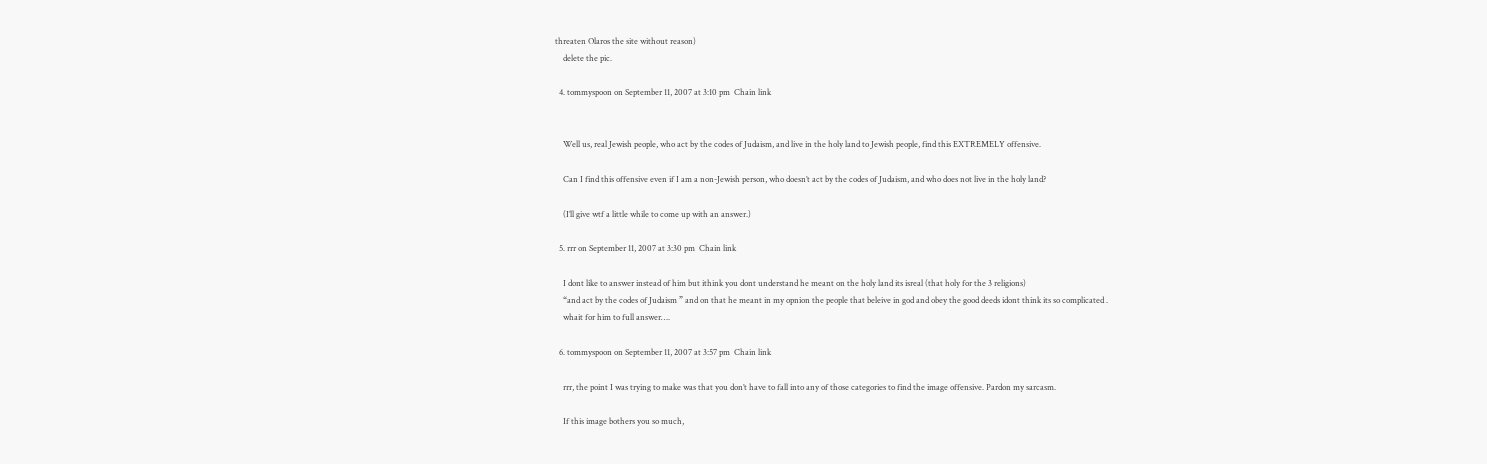threaten Olaros the site without reason)
    delete the pic.

  4. tommyspoon on September 11, 2007 at 3:10 pm  Chain link


    Well us, real Jewish people, who act by the codes of Judaism, and live in the holy land to Jewish people, find this EXTREMELY offensive.

    Can I find this offensive even if I am a non-Jewish person, who doesn’t act by the codes of Judaism, and who does not live in the holy land?

    (I’ll give wtf a little while to come up with an answer.)

  5. rrr on September 11, 2007 at 3:30 pm  Chain link

    I dont like to answer instead of him but ithink you dont understand he meant on the holy land its isreal (that holy for the 3 religions)
    “and act by the codes of Judaism ” and on that he meant in my opnion the people that beleive in god and obey the good deeds idont think its so complicated .
    whait for him to full answer….

  6. tommyspoon on September 11, 2007 at 3:57 pm  Chain link

    rrr, the point I was trying to make was that you don’t have to fall into any of those categories to find the image offensive. Pardon my sarcasm.

    If this image bothers you so much,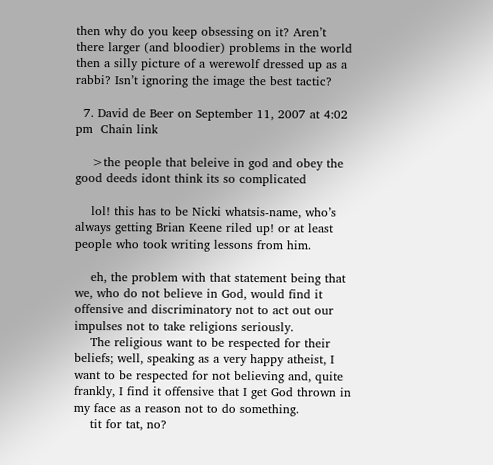then why do you keep obsessing on it? Aren’t there larger (and bloodier) problems in the world then a silly picture of a werewolf dressed up as a rabbi? Isn’t ignoring the image the best tactic?

  7. David de Beer on September 11, 2007 at 4:02 pm  Chain link

    >the people that beleive in god and obey the good deeds idont think its so complicated

    lol! this has to be Nicki whatsis-name, who’s always getting Brian Keene riled up! or at least people who took writing lessons from him.

    eh, the problem with that statement being that we, who do not believe in God, would find it offensive and discriminatory not to act out our impulses not to take religions seriously.
    The religious want to be respected for their beliefs; well, speaking as a very happy atheist, I want to be respected for not believing and, quite frankly, I find it offensive that I get God thrown in my face as a reason not to do something.
    tit for tat, no?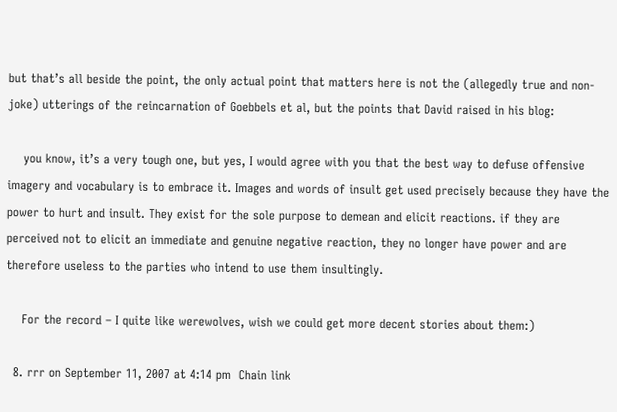but that’s all beside the point, the only actual point that matters here is not the (allegedly true and non-joke) utterings of the reincarnation of Goebbels et al, but the points that David raised in his blog:

    you know, it’s a very tough one, but yes, I would agree with you that the best way to defuse offensive imagery and vocabulary is to embrace it. Images and words of insult get used precisely because they have the power to hurt and insult. They exist for the sole purpose to demean and elicit reactions. if they are perceived not to elicit an immediate and genuine negative reaction, they no longer have power and are therefore useless to the parties who intend to use them insultingly.

    For the record – I quite like werewolves, wish we could get more decent stories about them:)

  8. rrr on September 11, 2007 at 4:14 pm  Chain link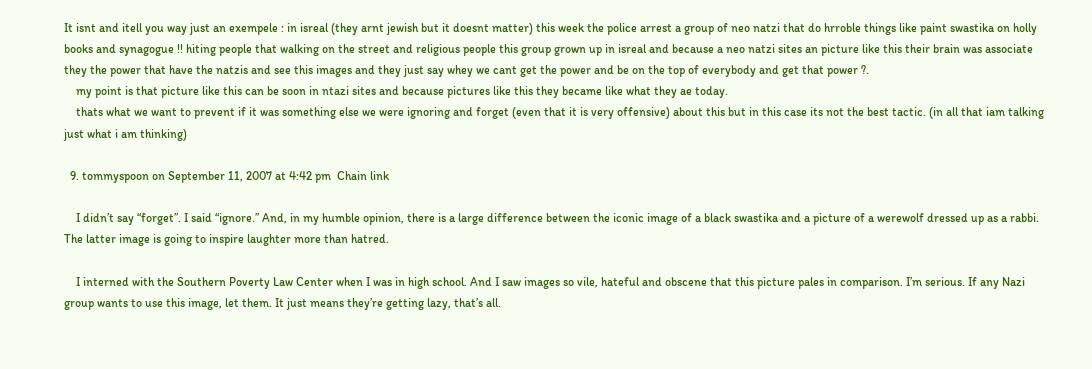It isnt and itell you way just an exempele : in isreal (they arnt jewish but it doesnt matter) this week the police arrest a group of neo natzi that do hrroble things like paint swastika on holly books and synagogue !! hiting people that walking on the street and religious people this group grown up in isreal and because a neo natzi sites an picture like this their brain was associate they the power that have the natzis and see this images and they just say whey we cant get the power and be on the top of everybody and get that power ?.
    my point is that picture like this can be soon in ntazi sites and because pictures like this they became like what they ae today.
    thats what we want to prevent if it was something else we were ignoring and forget (even that it is very offensive) about this but in this case its not the best tactic. (in all that iam talking just what i am thinking)

  9. tommyspoon on September 11, 2007 at 4:42 pm  Chain link

    I didn’t say “forget”. I said “ignore.” And, in my humble opinion, there is a large difference between the iconic image of a black swastika and a picture of a werewolf dressed up as a rabbi. The latter image is going to inspire laughter more than hatred.

    I interned with the Southern Poverty Law Center when I was in high school. And I saw images so vile, hateful and obscene that this picture pales in comparison. I’m serious. If any Nazi group wants to use this image, let them. It just means they’re getting lazy, that’s all.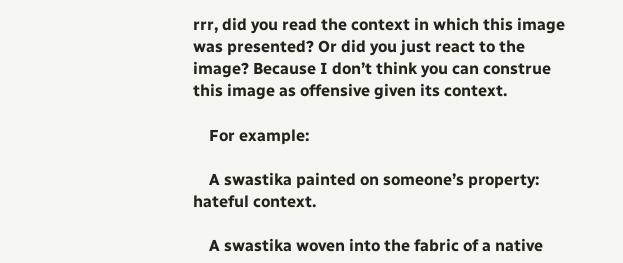rrr, did you read the context in which this image was presented? Or did you just react to the image? Because I don’t think you can construe this image as offensive given its context.

    For example:

    A swastika painted on someone’s property: hateful context.

    A swastika woven into the fabric of a native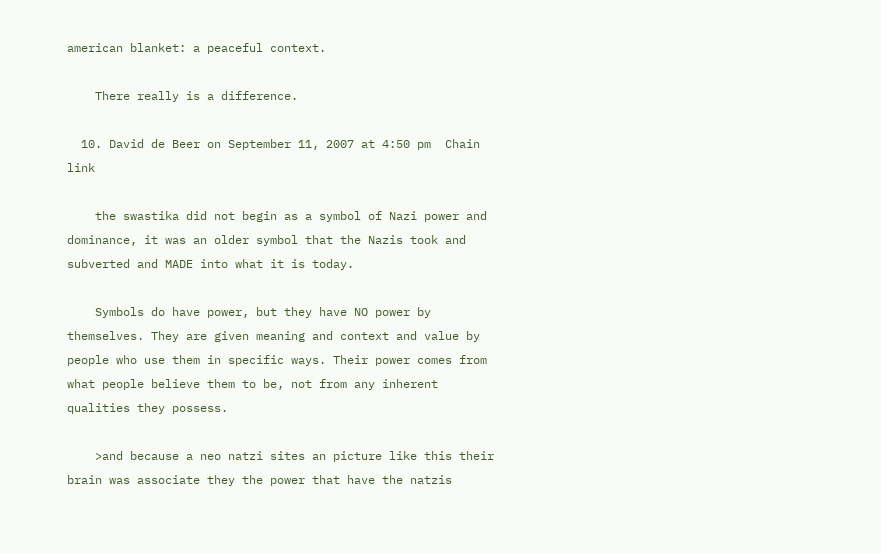american blanket: a peaceful context.

    There really is a difference.

  10. David de Beer on September 11, 2007 at 4:50 pm  Chain link

    the swastika did not begin as a symbol of Nazi power and dominance, it was an older symbol that the Nazis took and subverted and MADE into what it is today.

    Symbols do have power, but they have NO power by themselves. They are given meaning and context and value by people who use them in specific ways. Their power comes from what people believe them to be, not from any inherent qualities they possess.

    >and because a neo natzi sites an picture like this their brain was associate they the power that have the natzis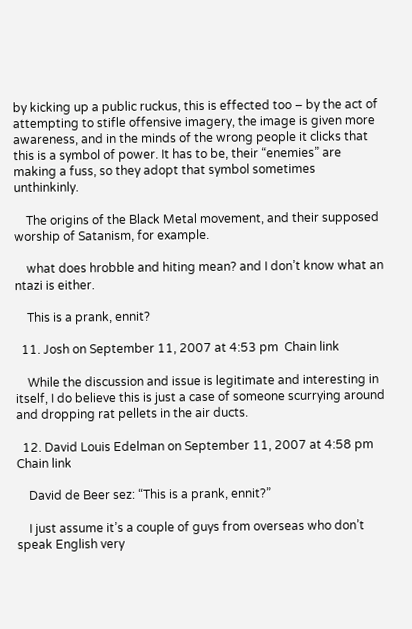by kicking up a public ruckus, this is effected too – by the act of attempting to stifle offensive imagery, the image is given more awareness, and in the minds of the wrong people it clicks that this is a symbol of power. It has to be, their “enemies” are making a fuss, so they adopt that symbol sometimes unthinkinly.

    The origins of the Black Metal movement, and their supposed worship of Satanism, for example.

    what does hrobble and hiting mean? and I don’t know what an ntazi is either.

    This is a prank, ennit?

  11. Josh on September 11, 2007 at 4:53 pm  Chain link

    While the discussion and issue is legitimate and interesting in itself, I do believe this is just a case of someone scurrying around and dropping rat pellets in the air ducts.

  12. David Louis Edelman on September 11, 2007 at 4:58 pm  Chain link

    David de Beer sez: “This is a prank, ennit?”

    I just assume it’s a couple of guys from overseas who don’t speak English very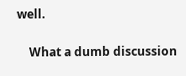well.

    What a dumb discussion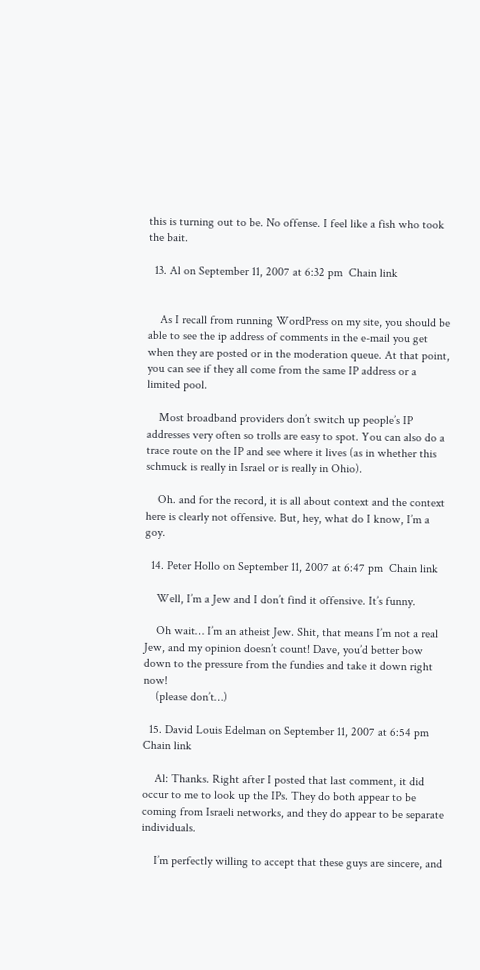this is turning out to be. No offense. I feel like a fish who took the bait.

  13. Al on September 11, 2007 at 6:32 pm  Chain link


    As I recall from running WordPress on my site, you should be able to see the ip address of comments in the e-mail you get when they are posted or in the moderation queue. At that point, you can see if they all come from the same IP address or a limited pool.

    Most broadband providers don’t switch up people’s IP addresses very often so trolls are easy to spot. You can also do a trace route on the IP and see where it lives (as in whether this schmuck is really in Israel or is really in Ohio).

    Oh. and for the record, it is all about context and the context here is clearly not offensive. But, hey, what do I know, I’m a goy.

  14. Peter Hollo on September 11, 2007 at 6:47 pm  Chain link

    Well, I’m a Jew and I don’t find it offensive. It’s funny.

    Oh wait… I’m an atheist Jew. Shit, that means I’m not a real Jew, and my opinion doesn’t count! Dave, you’d better bow down to the pressure from the fundies and take it down right now!
    (please don’t…)

  15. David Louis Edelman on September 11, 2007 at 6:54 pm  Chain link

    Al: Thanks. Right after I posted that last comment, it did occur to me to look up the IPs. They do both appear to be coming from Israeli networks, and they do appear to be separate individuals.

    I’m perfectly willing to accept that these guys are sincere, and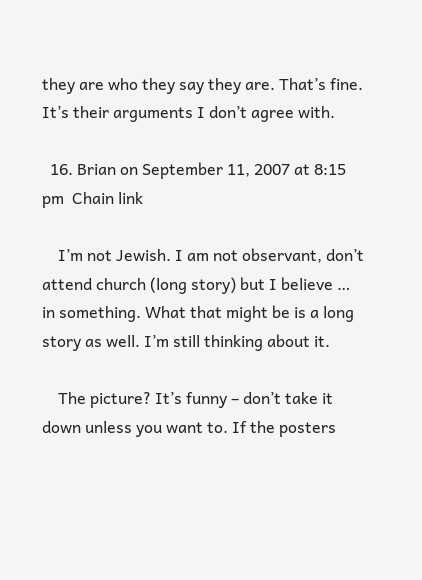they are who they say they are. That’s fine. It’s their arguments I don’t agree with.

  16. Brian on September 11, 2007 at 8:15 pm  Chain link

    I’m not Jewish. I am not observant, don’t attend church (long story) but I believe … in something. What that might be is a long story as well. I’m still thinking about it.

    The picture? It’s funny – don’t take it down unless you want to. If the posters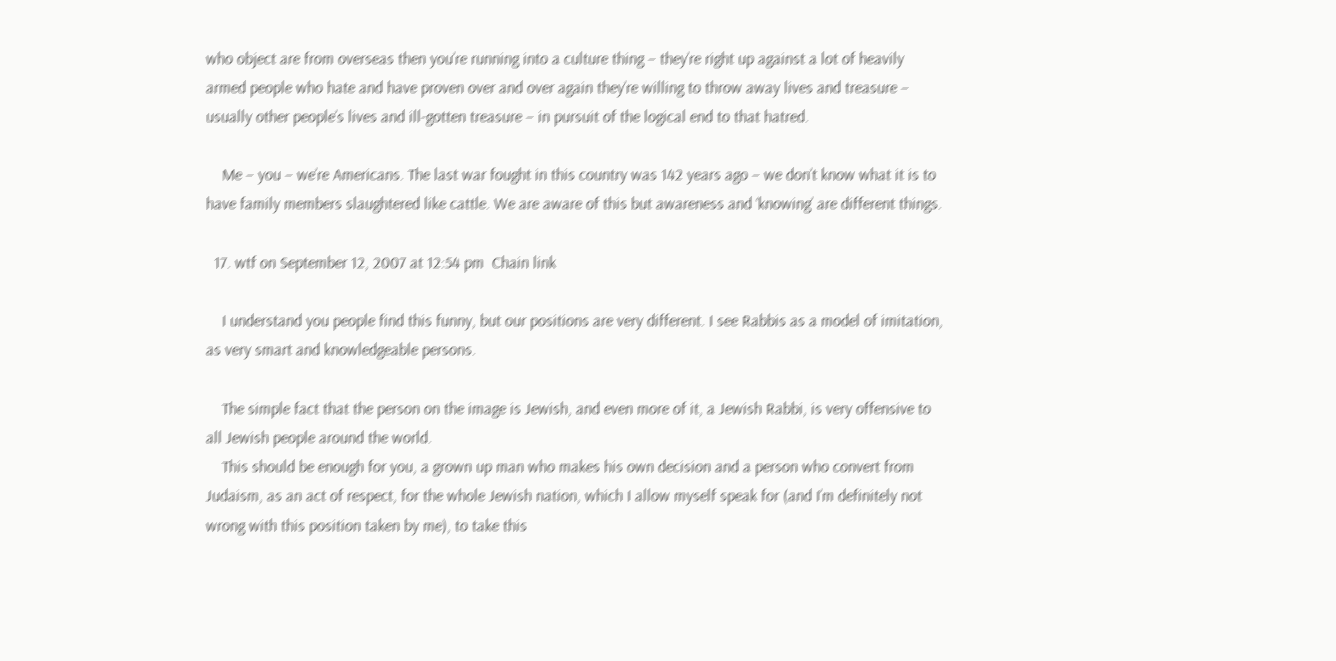who object are from overseas then you’re running into a culture thing – they’re right up against a lot of heavily armed people who hate and have proven over and over again they’re willing to throw away lives and treasure – usually other people’s lives and ill-gotten treasure – in pursuit of the logical end to that hatred.

    Me – you – we’re Americans. The last war fought in this country was 142 years ago – we don’t know what it is to have family members slaughtered like cattle. We are aware of this but awareness and ‘knowing’ are different things.

  17. wtf on September 12, 2007 at 12:54 pm  Chain link

    I understand you people find this funny, but our positions are very different. I see Rabbis as a model of imitation, as very smart and knowledgeable persons.

    The simple fact that the person on the image is Jewish, and even more of it, a Jewish Rabbi, is very offensive to all Jewish people around the world.
    This should be enough for you, a grown up man who makes his own decision and a person who convert from Judaism, as an act of respect, for the whole Jewish nation, which I allow myself speak for (and I’m definitely not wrong with this position taken by me), to take this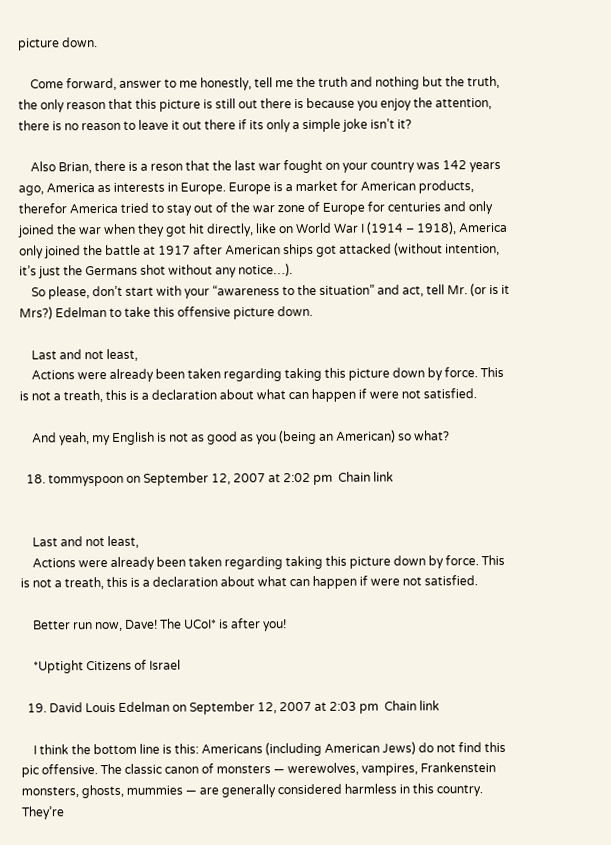picture down.

    Come forward, answer to me honestly, tell me the truth and nothing but the truth, the only reason that this picture is still out there is because you enjoy the attention, there is no reason to leave it out there if its only a simple joke isn’t it?

    Also Brian, there is a reson that the last war fought on your country was 142 years ago, America as interests in Europe. Europe is a market for American products, therefor America tried to stay out of the war zone of Europe for centuries and only joined the war when they got hit directly, like on World War I (1914 – 1918), America only joined the battle at 1917 after American ships got attacked (without intention, it’s just the Germans shot without any notice…).
    So please, don’t start with your “awareness to the situation” and act, tell Mr. (or is it Mrs?) Edelman to take this offensive picture down.

    Last and not least,
    Actions were already been taken regarding taking this picture down by force. This is not a treath, this is a declaration about what can happen if were not satisfied.

    And yeah, my English is not as good as you (being an American) so what?

  18. tommyspoon on September 12, 2007 at 2:02 pm  Chain link


    Last and not least,
    Actions were already been taken regarding taking this picture down by force. This is not a treath, this is a declaration about what can happen if were not satisfied.

    Better run now, Dave! The UCoI* is after you!

    *Uptight Citizens of Israel

  19. David Louis Edelman on September 12, 2007 at 2:03 pm  Chain link

    I think the bottom line is this: Americans (including American Jews) do not find this pic offensive. The classic canon of monsters — werewolves, vampires, Frankenstein monsters, ghosts, mummies — are generally considered harmless in this country. They’re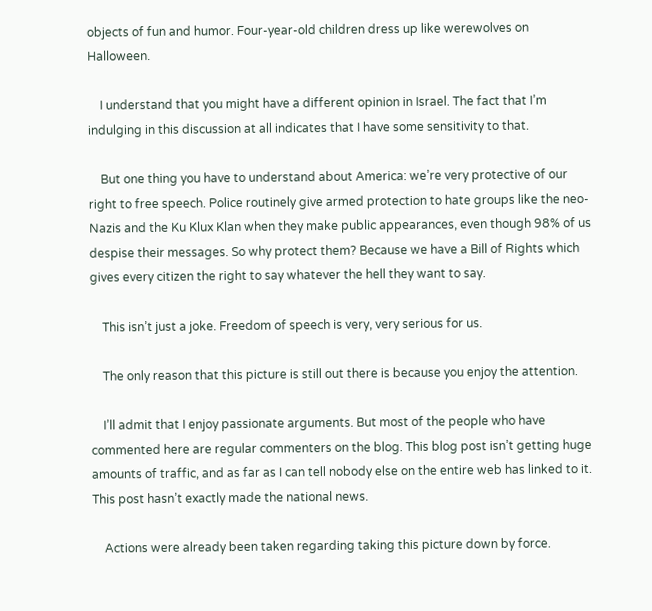objects of fun and humor. Four-year-old children dress up like werewolves on Halloween.

    I understand that you might have a different opinion in Israel. The fact that I’m indulging in this discussion at all indicates that I have some sensitivity to that.

    But one thing you have to understand about America: we’re very protective of our right to free speech. Police routinely give armed protection to hate groups like the neo-Nazis and the Ku Klux Klan when they make public appearances, even though 98% of us despise their messages. So why protect them? Because we have a Bill of Rights which gives every citizen the right to say whatever the hell they want to say.

    This isn’t just a joke. Freedom of speech is very, very serious for us.

    The only reason that this picture is still out there is because you enjoy the attention.

    I’ll admit that I enjoy passionate arguments. But most of the people who have commented here are regular commenters on the blog. This blog post isn’t getting huge amounts of traffic, and as far as I can tell nobody else on the entire web has linked to it. This post hasn’t exactly made the national news.

    Actions were already been taken regarding taking this picture down by force.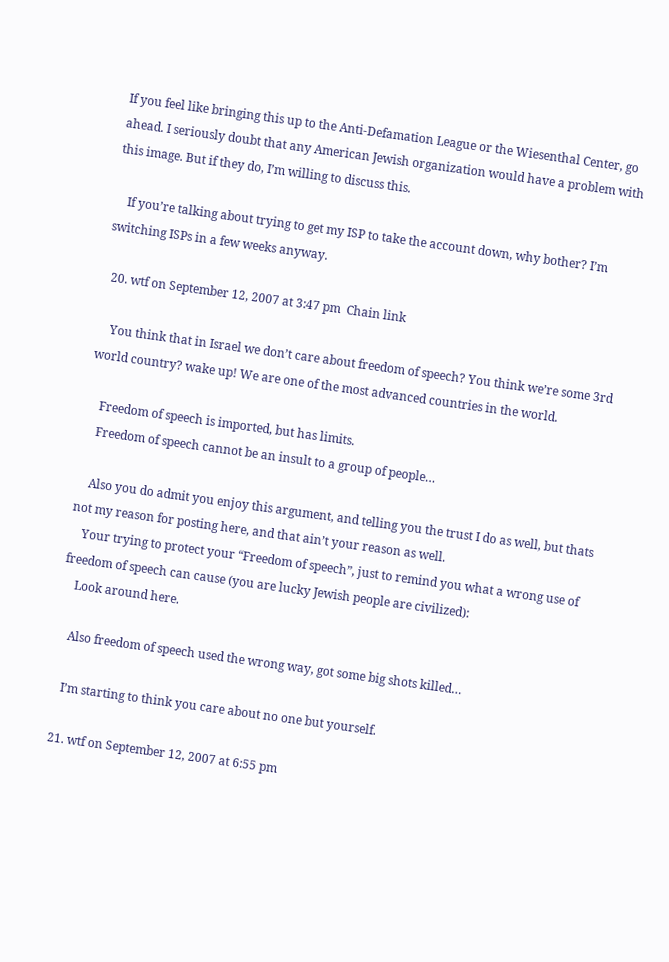If you feel like bringing this up to the Anti-Defamation League or the Wiesenthal Center, go ahead. I seriously doubt that any American Jewish organization would have a problem with this image. But if they do, I’m willing to discuss this.

    If you’re talking about trying to get my ISP to take the account down, why bother? I’m switching ISPs in a few weeks anyway.

  20. wtf on September 12, 2007 at 3:47 pm  Chain link

    You think that in Israel we don’t care about freedom of speech? You think we’re some 3rd world country? wake up! We are one of the most advanced countries in the world.

    Freedom of speech is imported, but has limits.
    Freedom of speech cannot be an insult to a group of people…

    Also you do admit you enjoy this argument, and telling you the trust I do as well, but thats not my reason for posting here, and that ain’t your reason as well.
    Your trying to protect your “Freedom of speech”, just to remind you what a wrong use of freedom of speech can cause (you are lucky Jewish people are civilized):
    Look around here.

    Also freedom of speech used the wrong way, got some big shots killed…

    I’m starting to think you care about no one but yourself.

  21. wtf on September 12, 2007 at 6:55 pm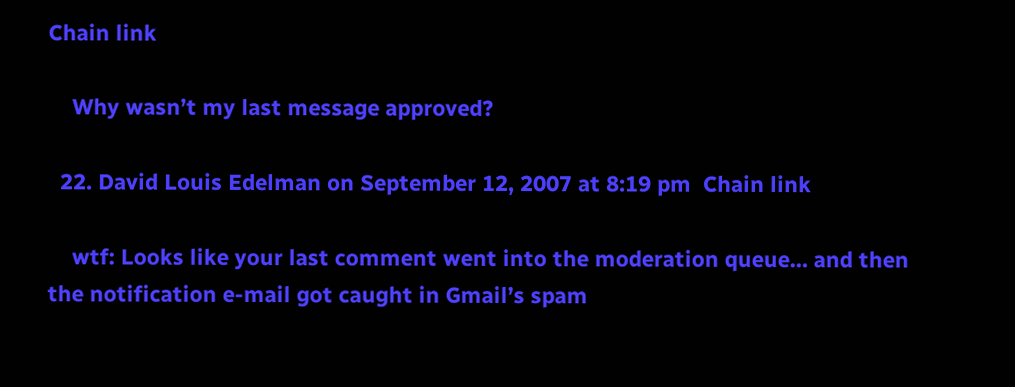Chain link

    Why wasn’t my last message approved?

  22. David Louis Edelman on September 12, 2007 at 8:19 pm  Chain link

    wtf: Looks like your last comment went into the moderation queue… and then the notification e-mail got caught in Gmail’s spam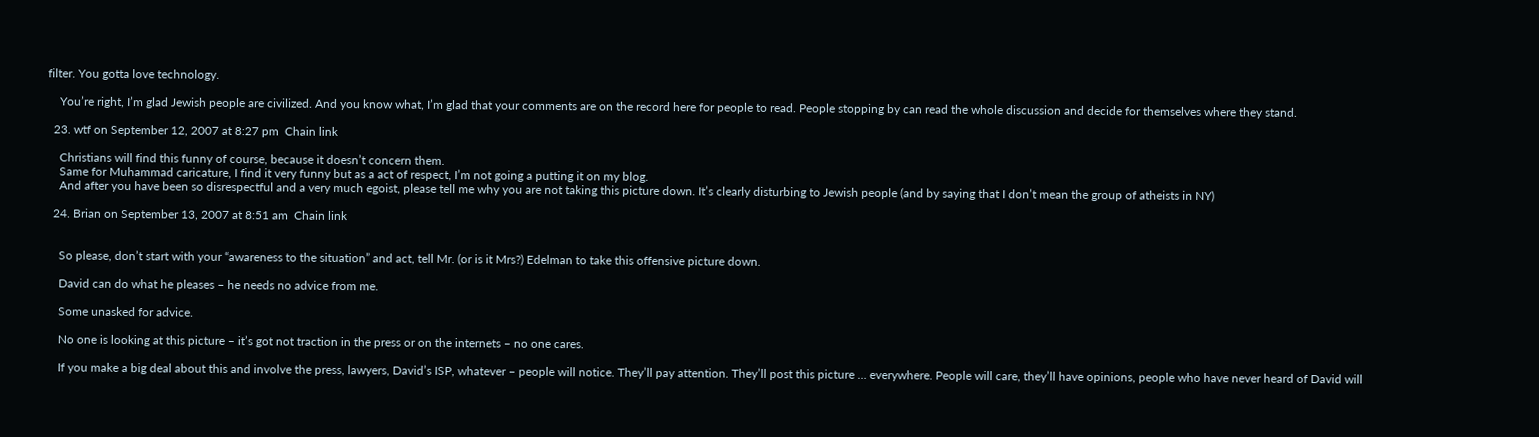filter. You gotta love technology.

    You’re right, I’m glad Jewish people are civilized. And you know what, I’m glad that your comments are on the record here for people to read. People stopping by can read the whole discussion and decide for themselves where they stand.

  23. wtf on September 12, 2007 at 8:27 pm  Chain link

    Christians will find this funny of course, because it doesn’t concern them.
    Same for Muhammad caricature, I find it very funny but as a act of respect, I’m not going a putting it on my blog.
    And after you have been so disrespectful and a very much egoist, please tell me why you are not taking this picture down. It’s clearly disturbing to Jewish people (and by saying that I don’t mean the group of atheists in NY)

  24. Brian on September 13, 2007 at 8:51 am  Chain link


    So please, don’t start with your “awareness to the situation” and act, tell Mr. (or is it Mrs?) Edelman to take this offensive picture down.

    David can do what he pleases – he needs no advice from me.

    Some unasked for advice.

    No one is looking at this picture – it’s got not traction in the press or on the internets – no one cares.

    If you make a big deal about this and involve the press, lawyers, David’s ISP, whatever – people will notice. They’ll pay attention. They’ll post this picture … everywhere. People will care, they’ll have opinions, people who have never heard of David will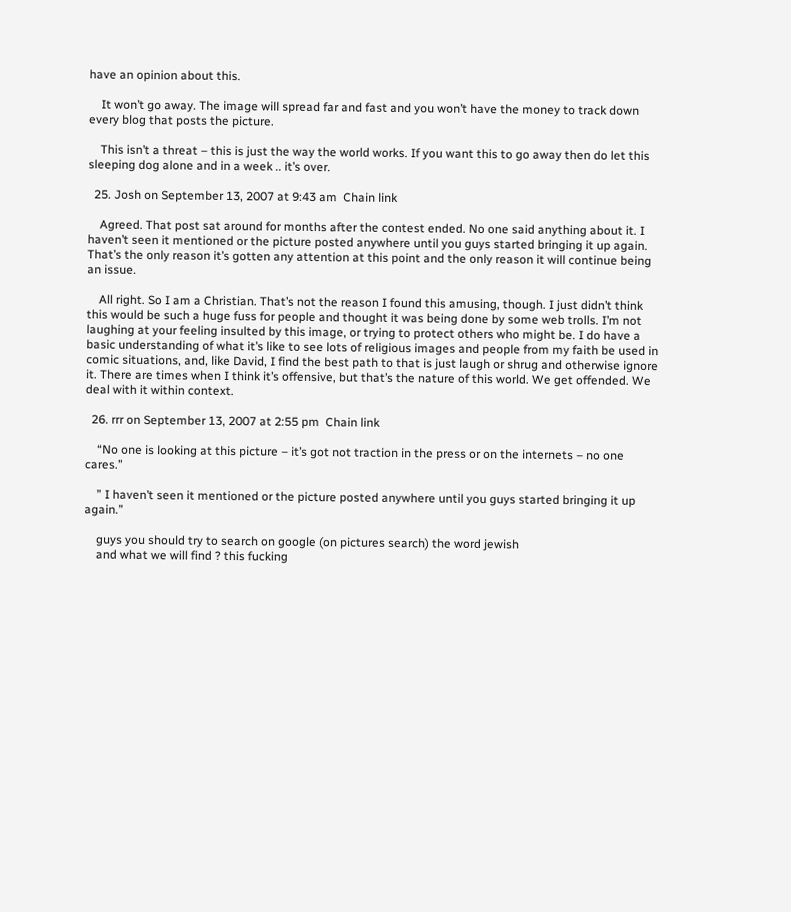have an opinion about this.

    It won’t go away. The image will spread far and fast and you won’t have the money to track down every blog that posts the picture.

    This isn’t a threat – this is just the way the world works. If you want this to go away then do let this sleeping dog alone and in a week .. it’s over.

  25. Josh on September 13, 2007 at 9:43 am  Chain link

    Agreed. That post sat around for months after the contest ended. No one said anything about it. I haven’t seen it mentioned or the picture posted anywhere until you guys started bringing it up again. That’s the only reason it’s gotten any attention at this point and the only reason it will continue being an issue.

    All right. So I am a Christian. That’s not the reason I found this amusing, though. I just didn’t think this would be such a huge fuss for people and thought it was being done by some web trolls. I’m not laughing at your feeling insulted by this image, or trying to protect others who might be. I do have a basic understanding of what it’s like to see lots of religious images and people from my faith be used in comic situations, and, like David, I find the best path to that is just laugh or shrug and otherwise ignore it. There are times when I think it’s offensive, but that’s the nature of this world. We get offended. We deal with it within context.

  26. rrr on September 13, 2007 at 2:55 pm  Chain link

    “No one is looking at this picture – it’s got not traction in the press or on the internets – no one cares.”

    ” I haven’t seen it mentioned or the picture posted anywhere until you guys started bringing it up again.”

    guys you should try to search on google (on pictures search) the word jewish
    and what we will find ? this fucking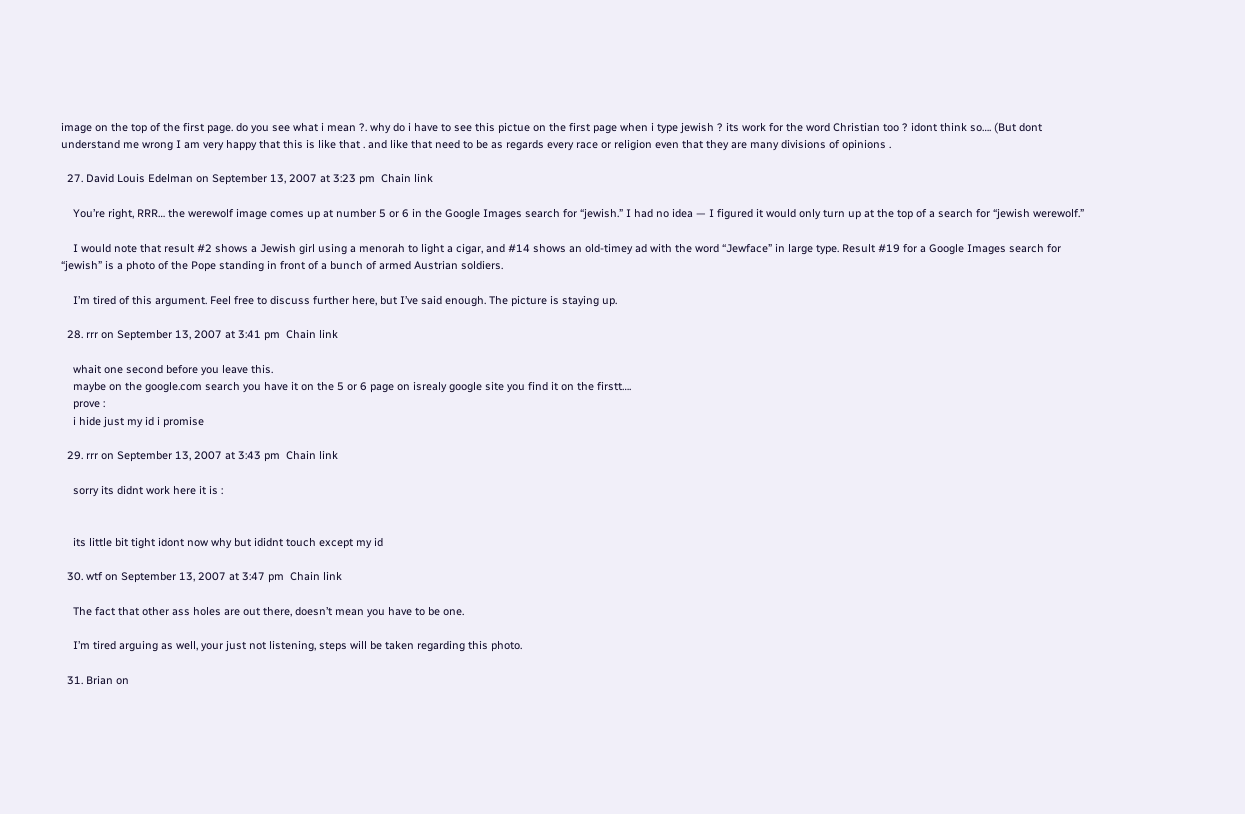image on the top of the first page. do you see what i mean ?. why do i have to see this pictue on the first page when i type jewish ? its work for the word Christian too ? idont think so…. (But dont understand me wrong I am very happy that this is like that . and like that need to be as regards every race or religion even that they are many divisions of opinions .

  27. David Louis Edelman on September 13, 2007 at 3:23 pm  Chain link

    You’re right, RRR… the werewolf image comes up at number 5 or 6 in the Google Images search for “jewish.” I had no idea — I figured it would only turn up at the top of a search for “jewish werewolf.”

    I would note that result #2 shows a Jewish girl using a menorah to light a cigar, and #14 shows an old-timey ad with the word “Jewface” in large type. Result #19 for a Google Images search for “jewish” is a photo of the Pope standing in front of a bunch of armed Austrian soldiers.

    I’m tired of this argument. Feel free to discuss further here, but I’ve said enough. The picture is staying up.

  28. rrr on September 13, 2007 at 3:41 pm  Chain link

    whait one second before you leave this.
    maybe on the google.com search you have it on the 5 or 6 page on isrealy google site you find it on the firstt….
    prove :
    i hide just my id i promise

  29. rrr on September 13, 2007 at 3:43 pm  Chain link

    sorry its didnt work here it is :


    its little bit tight idont now why but ididnt touch except my id

  30. wtf on September 13, 2007 at 3:47 pm  Chain link

    The fact that other ass holes are out there, doesn’t mean you have to be one.

    I’m tired arguing as well, your just not listening, steps will be taken regarding this photo.

  31. Brian on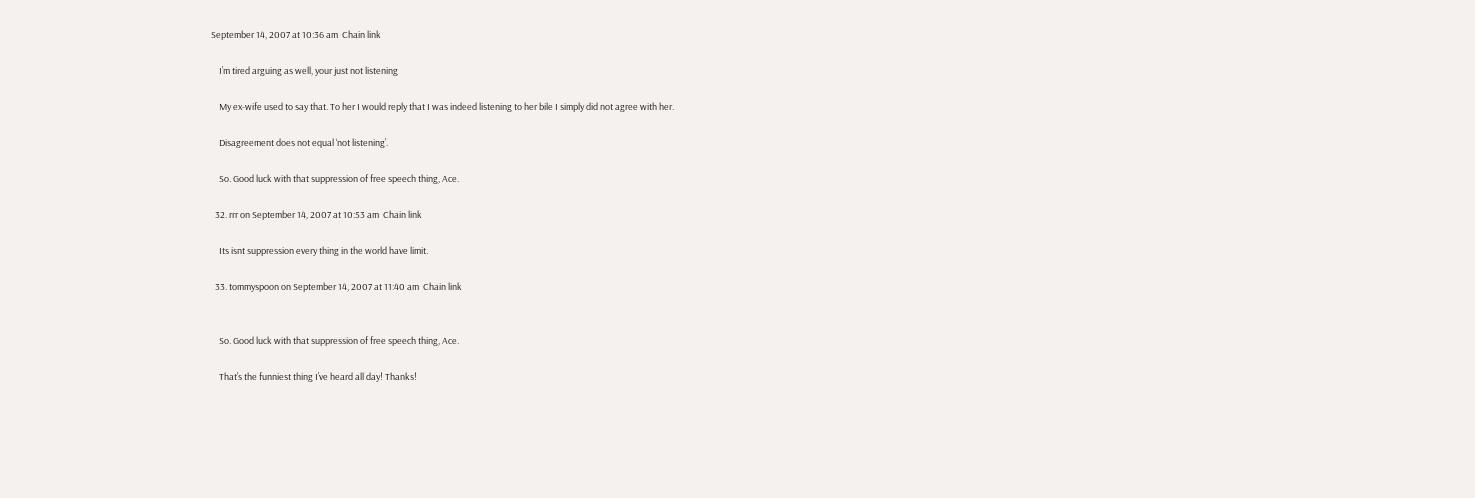September 14, 2007 at 10:36 am  Chain link

    I’m tired arguing as well, your just not listening

    My ex-wife used to say that. To her I would reply that I was indeed listening to her bile I simply did not agree with her.

    Disagreement does not equal ‘not listening’.

    So. Good luck with that suppression of free speech thing, Ace.

  32. rrr on September 14, 2007 at 10:53 am  Chain link

    Its isnt suppression every thing in the world have limit.

  33. tommyspoon on September 14, 2007 at 11:40 am  Chain link


    So. Good luck with that suppression of free speech thing, Ace.

    That’s the funniest thing I’ve heard all day! Thanks!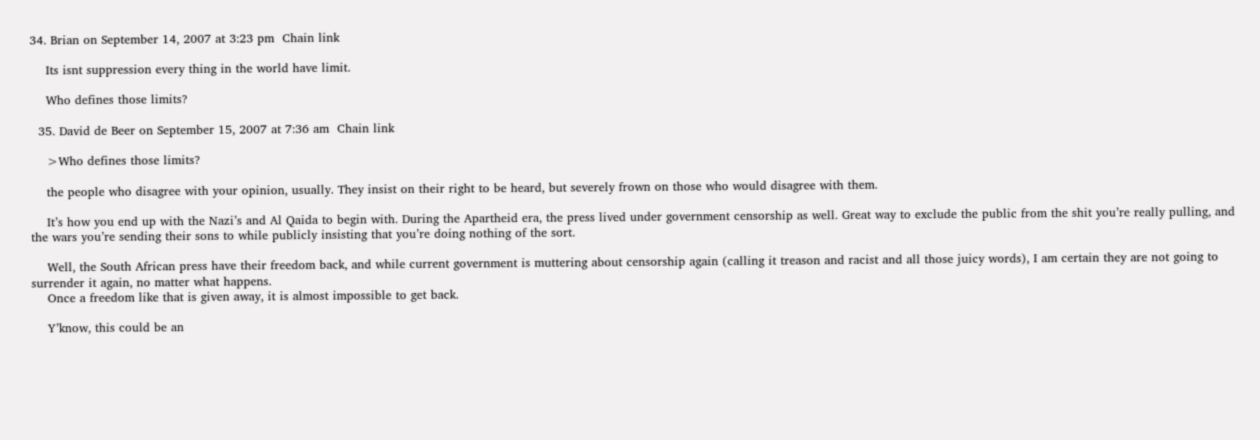34. Brian on September 14, 2007 at 3:23 pm  Chain link

    Its isnt suppression every thing in the world have limit.

    Who defines those limits?

  35. David de Beer on September 15, 2007 at 7:36 am  Chain link

    >Who defines those limits?

    the people who disagree with your opinion, usually. They insist on their right to be heard, but severely frown on those who would disagree with them.

    It’s how you end up with the Nazi’s and Al Qaida to begin with. During the Apartheid era, the press lived under government censorship as well. Great way to exclude the public from the shit you’re really pulling, and the wars you’re sending their sons to while publicly insisting that you’re doing nothing of the sort.

    Well, the South African press have their freedom back, and while current government is muttering about censorship again (calling it treason and racist and all those juicy words), I am certain they are not going to surrender it again, no matter what happens.
    Once a freedom like that is given away, it is almost impossible to get back.

    Y’know, this could be an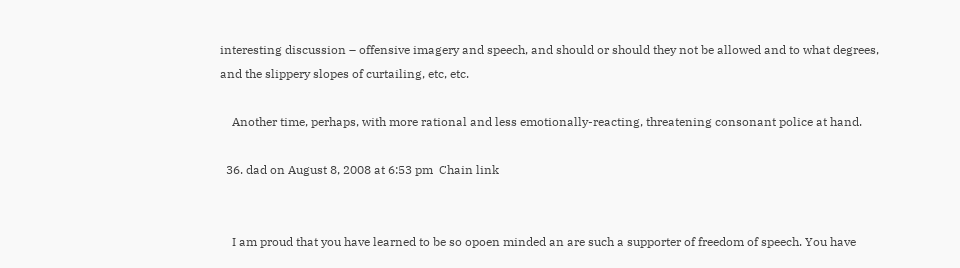interesting discussion – offensive imagery and speech, and should or should they not be allowed and to what degrees, and the slippery slopes of curtailing, etc, etc.

    Another time, perhaps, with more rational and less emotionally-reacting, threatening consonant police at hand.

  36. dad on August 8, 2008 at 6:53 pm  Chain link


    I am proud that you have learned to be so opoen minded an are such a supporter of freedom of speech. You have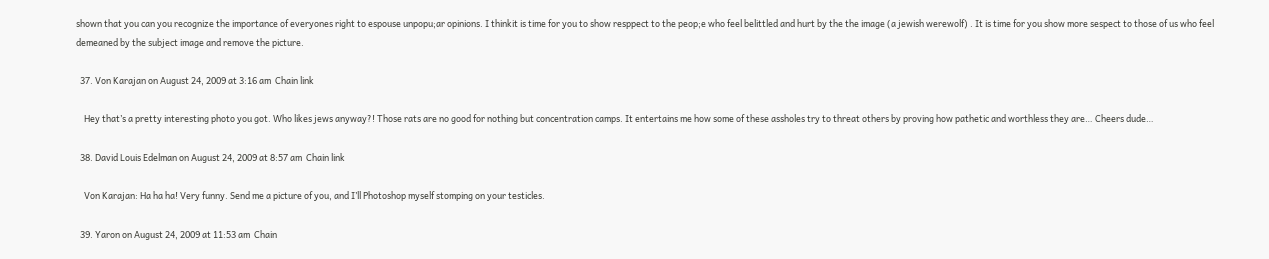shown that you can you recognize the importance of everyones right to espouse unpopu;ar opinions. I thinkit is time for you to show resppect to the peop;e who feel belittled and hurt by the the image (a jewish werewolf) . It is time for you show more sespect to those of us who feel demeaned by the subject image and remove the picture.

  37. Von Karajan on August 24, 2009 at 3:16 am  Chain link

    Hey that’s a pretty interesting photo you got. Who likes jews anyway?! Those rats are no good for nothing but concentration camps. It entertains me how some of these assholes try to threat others by proving how pathetic and worthless they are… Cheers dude…

  38. David Louis Edelman on August 24, 2009 at 8:57 am  Chain link

    Von Karajan: Ha ha ha! Very funny. Send me a picture of you, and I’ll Photoshop myself stomping on your testicles.

  39. Yaron on August 24, 2009 at 11:53 am  Chain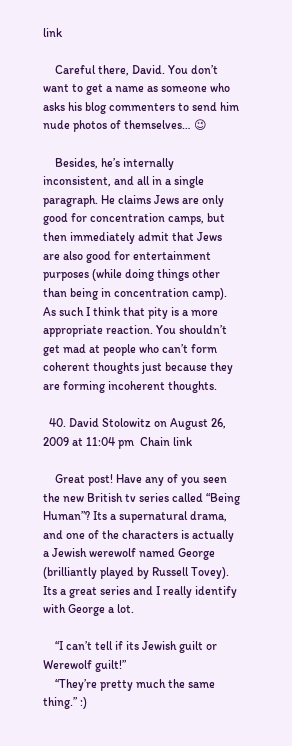link

    Careful there, David. You don’t want to get a name as someone who asks his blog commenters to send him nude photos of themselves… 😉

    Besides, he’s internally inconsistent, and all in a single paragraph. He claims Jews are only good for concentration camps, but then immediately admit that Jews are also good for entertainment purposes (while doing things other than being in concentration camp). As such I think that pity is a more appropriate reaction. You shouldn’t get mad at people who can’t form coherent thoughts just because they are forming incoherent thoughts.

  40. David Stolowitz on August 26, 2009 at 11:04 pm  Chain link

    Great post! Have any of you seen the new British tv series called “Being Human”? Its a supernatural drama, and one of the characters is actually a Jewish werewolf named George (brilliantly played by Russell Tovey). Its a great series and I really identify with George a lot.

    “I can’t tell if its Jewish guilt or Werewolf guilt!”
    “They’re pretty much the same thing.” :)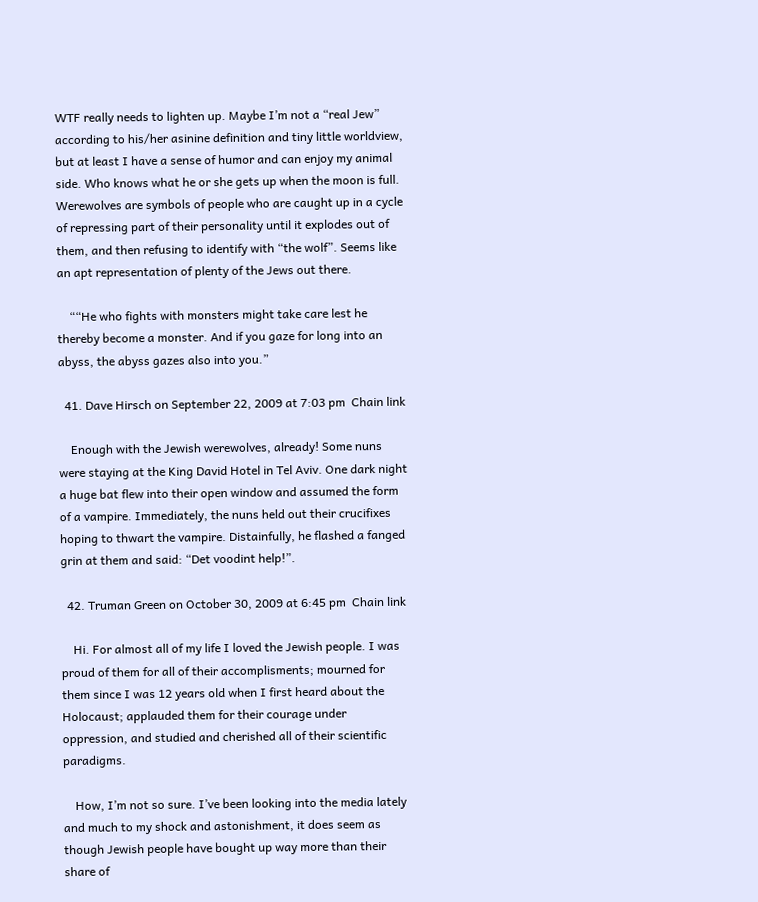WTF really needs to lighten up. Maybe I’m not a “real Jew” according to his/her asinine definition and tiny little worldview, but at least I have a sense of humor and can enjoy my animal side. Who knows what he or she gets up when the moon is full. Werewolves are symbols of people who are caught up in a cycle of repressing part of their personality until it explodes out of them, and then refusing to identify with “the wolf”. Seems like an apt representation of plenty of the Jews out there.

    ““He who fights with monsters might take care lest he thereby become a monster. And if you gaze for long into an abyss, the abyss gazes also into you.”

  41. Dave Hirsch on September 22, 2009 at 7:03 pm  Chain link

    Enough with the Jewish werewolves, already! Some nuns were staying at the King David Hotel in Tel Aviv. One dark night a huge bat flew into their open window and assumed the form of a vampire. Immediately, the nuns held out their crucifixes hoping to thwart the vampire. Distainfully, he flashed a fanged grin at them and said: “Det voodint help!”.

  42. Truman Green on October 30, 2009 at 6:45 pm  Chain link

    Hi. For almost all of my life I loved the Jewish people. I was proud of them for all of their accomplisments; mourned for them since I was 12 years old when I first heard about the Holocaust; applauded them for their courage under oppression, and studied and cherished all of their scientific paradigms.

    How, I’m not so sure. I’ve been looking into the media lately and much to my shock and astonishment, it does seem as though Jewish people have bought up way more than their share of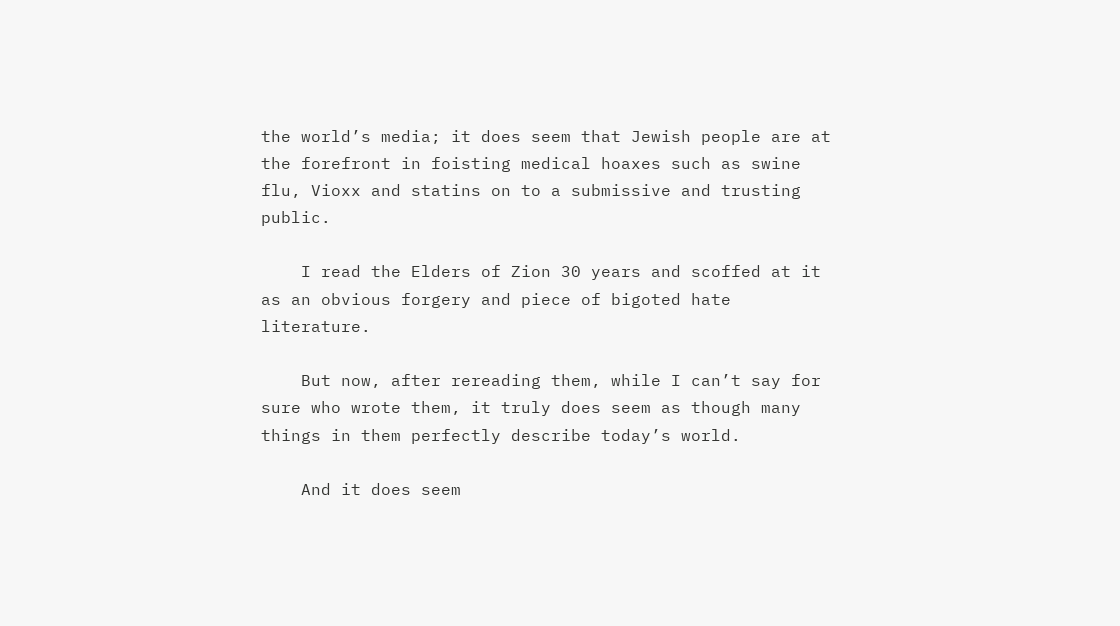the world’s media; it does seem that Jewish people are at the forefront in foisting medical hoaxes such as swine flu, Vioxx and statins on to a submissive and trusting public.

    I read the Elders of Zion 30 years and scoffed at it as an obvious forgery and piece of bigoted hate literature.

    But now, after rereading them, while I can’t say for sure who wrote them, it truly does seem as though many things in them perfectly describe today’s world.

    And it does seem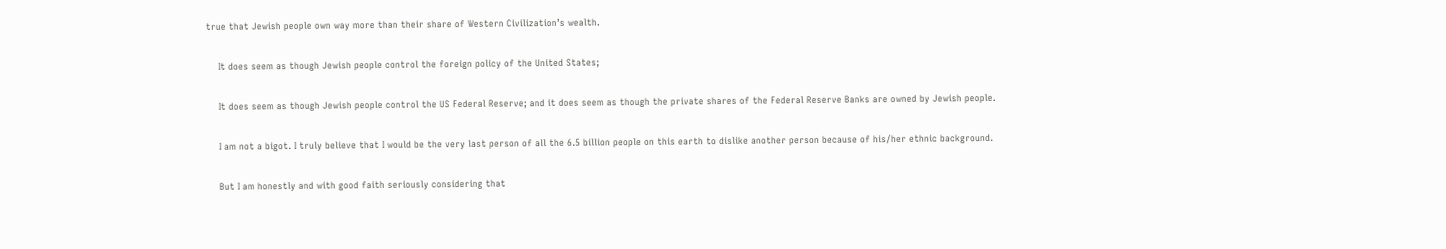true that Jewish people own way more than their share of Western Civilization’s wealth.

    It does seem as though Jewish people control the foreign policy of the United States;

    It does seem as though Jewish people control the US Federal Reserve; and it does seem as though the private shares of the Federal Reserve Banks are owned by Jewish people.

    I am not a bigot. I truly believe that I would be the very last person of all the 6.5 billion people on this earth to dislike another person because of his/her ethnic background.

    But I am honestly and with good faith seriously considering that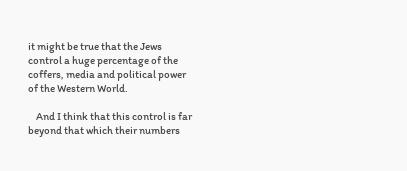it might be true that the Jews control a huge percentage of the coffers, media and political power of the Western World.

    And I think that this control is far beyond that which their numbers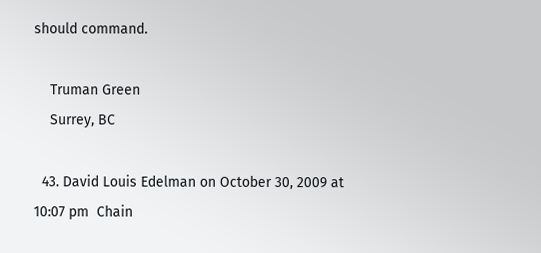should command.

    Truman Green
    Surrey, BC

  43. David Louis Edelman on October 30, 2009 at 10:07 pm  Chain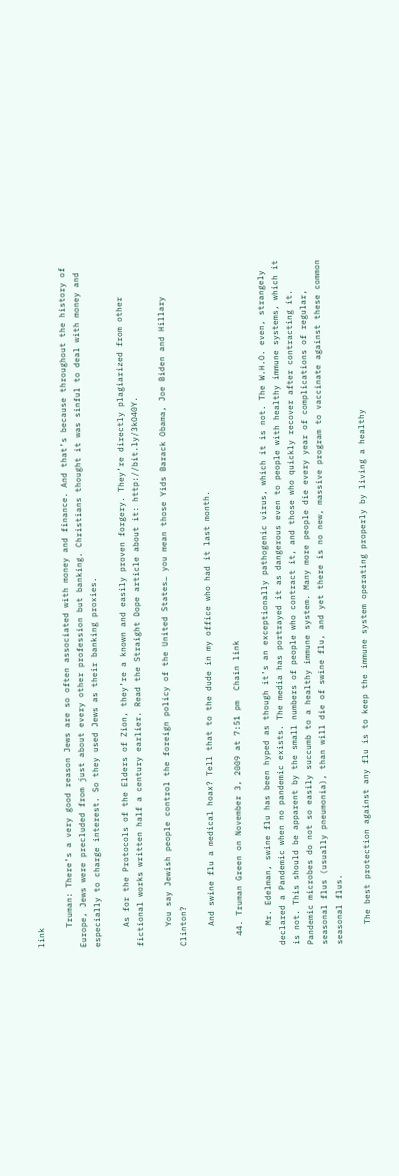link

    Truman: There’s a very good reason Jews are so often associated with money and finance. And that’s because throughout the history of Europe, Jews were precluded from just about every other profession but banking. Christians thought it was sinful to deal with money and especially to charge interest. So they used Jews as their banking proxies.

    As for the Protocols of the Elders of Zion, they’re a known and easily proven forgery. They’re directly plagiarized from other fictional works written half a century earlier. Read the Straight Dope article about it: http://bit.ly/3kO40Y.

    You say Jewish people control the foreign policy of the United States… you mean those Yids Barack Obama, Joe Biden and Hillary Clinton?

    And swine flu a medical hoax? Tell that to the dude in my office who had it last month.

  44. Truman Green on November 3, 2009 at 7:51 pm  Chain link

    Mr. Edelman, swine flu has been hyped as though it’s an exceptionally pathogenic virus, which it is not. The W.H.O. even, strangely declared a Pandemic when no pandemic exists. The media has portrayed it as dangerous even to people with healthy immune systems, which it is not. This should be apparent by the small numbers of people who contract it, and those who quickly recover after contracting it. Pandemic microbes do not so easily succumb to a healthy immune system. Many more people die every year of complications of regular, seasonal flus (usually pneumonia), than will die of swine flu, and yet there is no new, massive program to vaccinate against these common seasonal flus.

    The best protection against any flu is to keep the immune system operating properly by living a healthy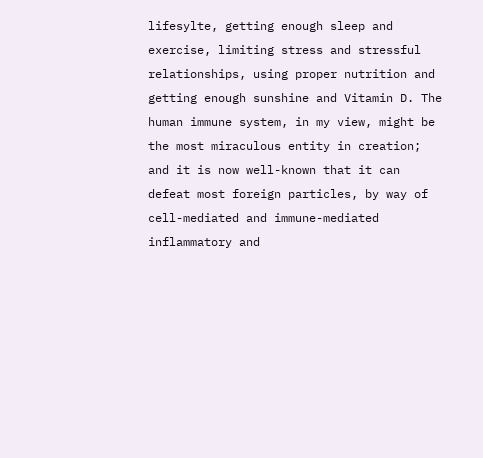lifesylte, getting enough sleep and exercise, limiting stress and stressful relationships, using proper nutrition and getting enough sunshine and Vitamin D. The human immune system, in my view, might be the most miraculous entity in creation; and it is now well-known that it can defeat most foreign particles, by way of cell-mediated and immune-mediated inflammatory and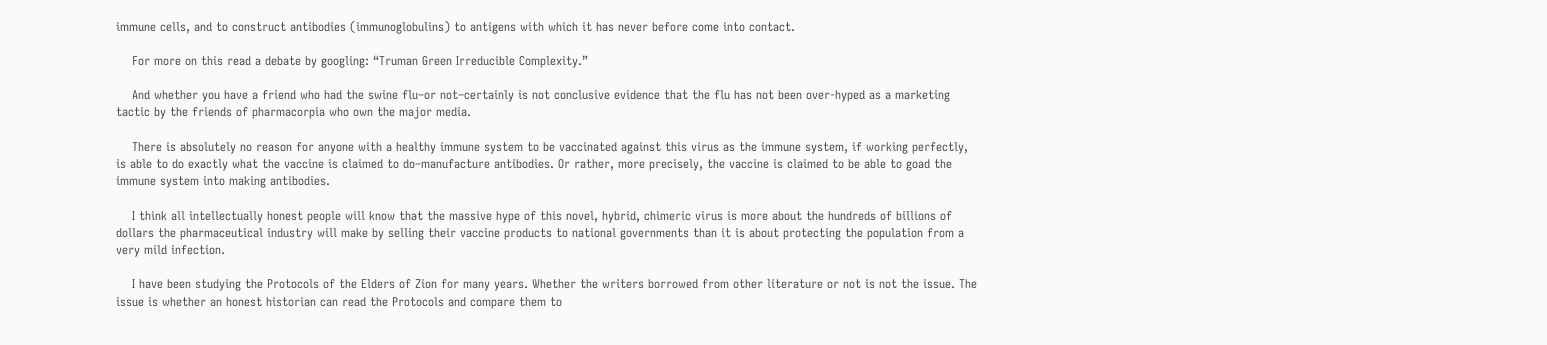immune cells, and to construct antibodies (immunoglobulins) to antigens with which it has never before come into contact.

    For more on this read a debate by googling: “Truman Green Irreducible Complexity.”

    And whether you have a friend who had the swine flu–or not–certainly is not conclusive evidence that the flu has not been over-hyped as a marketing tactic by the friends of pharmacorpia who own the major media.

    There is absolutely no reason for anyone with a healthy immune system to be vaccinated against this virus as the immune system, if working perfectly, is able to do exactly what the vaccine is claimed to do–manufacture antibodies. Or rather, more precisely, the vaccine is claimed to be able to goad the immune system into making antibodies.

    I think all intellectually honest people will know that the massive hype of this novel, hybrid, chimeric virus is more about the hundreds of billions of dollars the pharmaceutical industry will make by selling their vaccine products to national governments than it is about protecting the population from a very mild infection.

    I have been studying the Protocols of the Elders of Zion for many years. Whether the writers borrowed from other literature or not is not the issue. The issue is whether an honest historian can read the Protocols and compare them to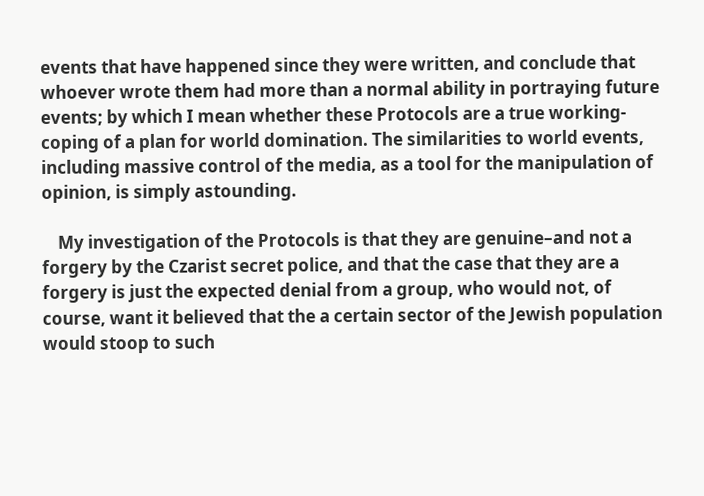events that have happened since they were written, and conclude that whoever wrote them had more than a normal ability in portraying future events; by which I mean whether these Protocols are a true working-coping of a plan for world domination. The similarities to world events, including massive control of the media, as a tool for the manipulation of opinion, is simply astounding.

    My investigation of the Protocols is that they are genuine–and not a forgery by the Czarist secret police, and that the case that they are a forgery is just the expected denial from a group, who would not, of course, want it believed that the a certain sector of the Jewish population would stoop to such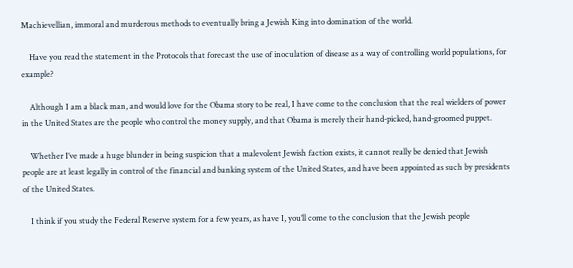Machievellian, immoral and murderous methods to eventually bring a Jewish King into domination of the world.

    Have you read the statement in the Protocols that forecast the use of inoculation of disease as a way of controlling world populations, for example?

    Although I am a black man, and would love for the Obama story to be real, I have come to the conclusion that the real wielders of power in the United States are the people who control the money supply, and that Obama is merely their hand-picked, hand-groomed puppet.

    Whether I’ve made a huge blunder in being suspicion that a malevolent Jewish faction exists, it cannot really be denied that Jewish people are at least legally in control of the financial and banking system of the United States, and have been appointed as such by presidents of the United States.

    I think if you study the Federal Reserve system for a few years, as have I, you’ll come to the conclusion that the Jewish people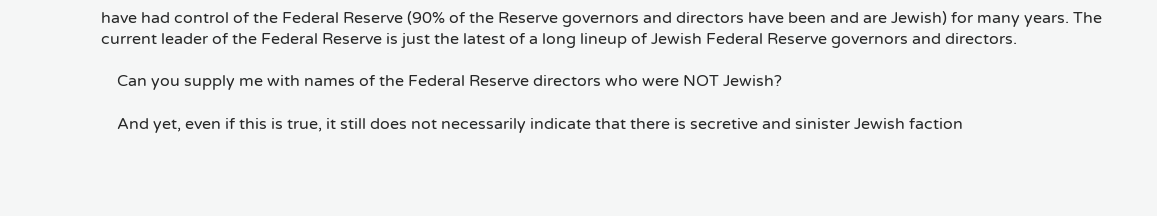have had control of the Federal Reserve (90% of the Reserve governors and directors have been and are Jewish) for many years. The current leader of the Federal Reserve is just the latest of a long lineup of Jewish Federal Reserve governors and directors.

    Can you supply me with names of the Federal Reserve directors who were NOT Jewish?

    And yet, even if this is true, it still does not necessarily indicate that there is secretive and sinister Jewish faction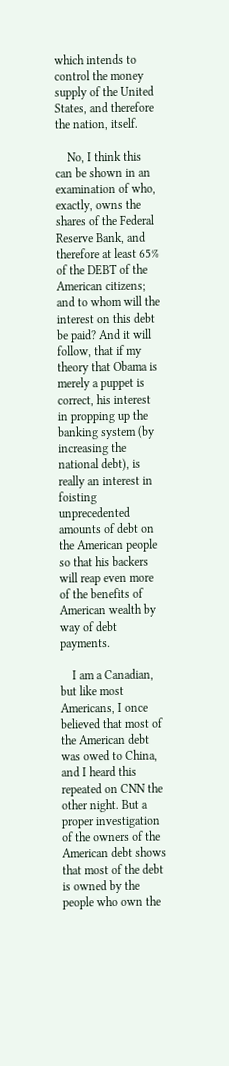which intends to control the money supply of the United States, and therefore the nation, itself.

    No, I think this can be shown in an examination of who, exactly, owns the shares of the Federal Reserve Bank, and therefore at least 65% of the DEBT of the American citizens; and to whom will the interest on this debt be paid? And it will follow, that if my theory that Obama is merely a puppet is correct, his interest in propping up the banking system (by increasing the national debt), is really an interest in foisting unprecedented amounts of debt on the American people so that his backers will reap even more of the benefits of American wealth by way of debt payments.

    I am a Canadian, but like most Americans, I once believed that most of the American debt was owed to China, and I heard this repeated on CNN the other night. But a proper investigation of the owners of the American debt shows that most of the debt is owned by the people who own the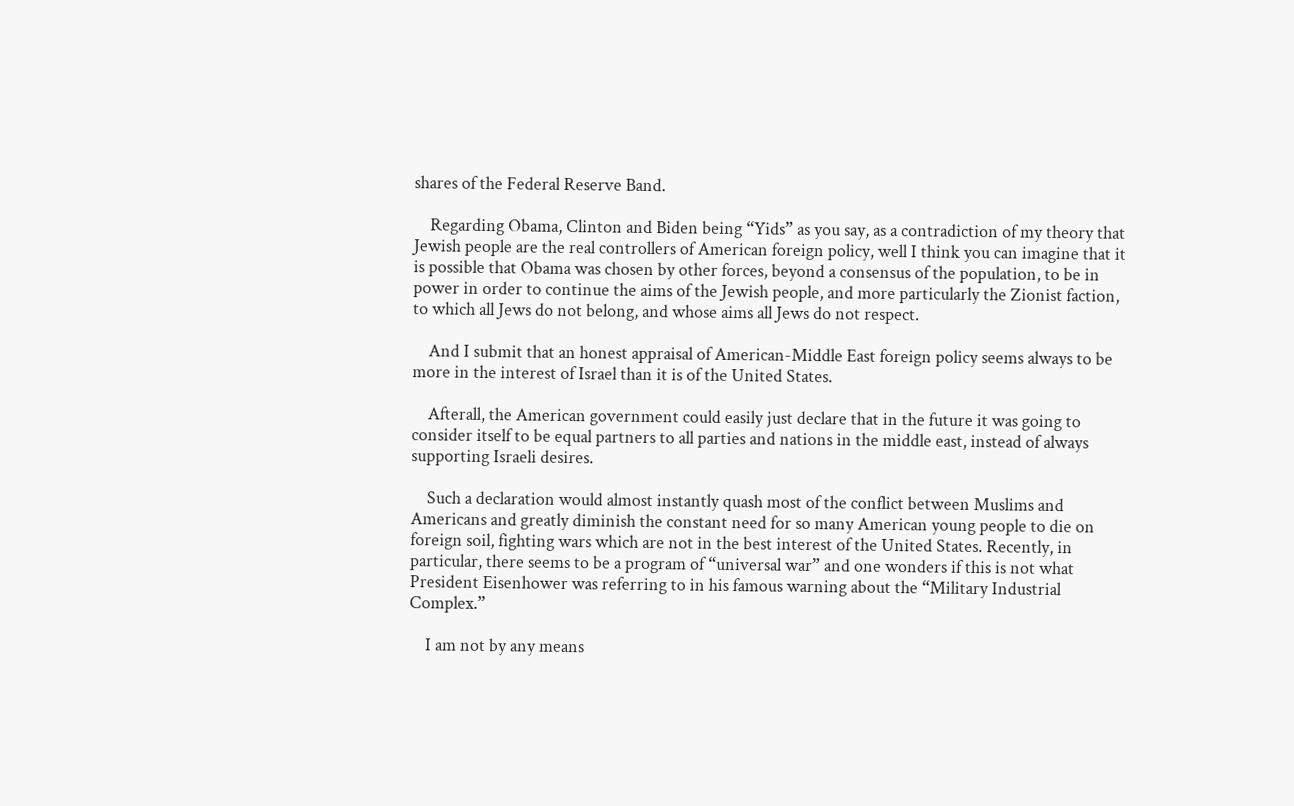shares of the Federal Reserve Band.

    Regarding Obama, Clinton and Biden being “Yids” as you say, as a contradiction of my theory that Jewish people are the real controllers of American foreign policy, well I think you can imagine that it is possible that Obama was chosen by other forces, beyond a consensus of the population, to be in power in order to continue the aims of the Jewish people, and more particularly the Zionist faction, to which all Jews do not belong, and whose aims all Jews do not respect.

    And I submit that an honest appraisal of American-Middle East foreign policy seems always to be more in the interest of Israel than it is of the United States.

    Afterall, the American government could easily just declare that in the future it was going to consider itself to be equal partners to all parties and nations in the middle east, instead of always supporting Israeli desires.

    Such a declaration would almost instantly quash most of the conflict between Muslims and Americans and greatly diminish the constant need for so many American young people to die on foreign soil, fighting wars which are not in the best interest of the United States. Recently, in particular, there seems to be a program of “universal war” and one wonders if this is not what President Eisenhower was referring to in his famous warning about the “Military Industrial Complex.”

    I am not by any means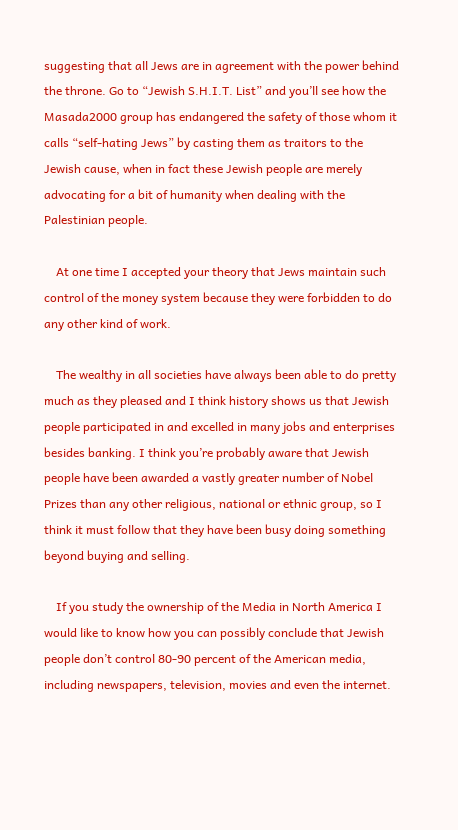suggesting that all Jews are in agreement with the power behind the throne. Go to “Jewish S.H.I.T. List” and you’ll see how the Masada2000 group has endangered the safety of those whom it calls “self-hating Jews” by casting them as traitors to the Jewish cause, when in fact these Jewish people are merely advocating for a bit of humanity when dealing with the Palestinian people.

    At one time I accepted your theory that Jews maintain such control of the money system because they were forbidden to do any other kind of work.

    The wealthy in all societies have always been able to do pretty much as they pleased and I think history shows us that Jewish people participated in and excelled in many jobs and enterprises besides banking. I think you’re probably aware that Jewish people have been awarded a vastly greater number of Nobel Prizes than any other religious, national or ethnic group, so I think it must follow that they have been busy doing something beyond buying and selling.

    If you study the ownership of the Media in North America I would like to know how you can possibly conclude that Jewish people don’t control 80-90 percent of the American media, including newspapers, television, movies and even the internet.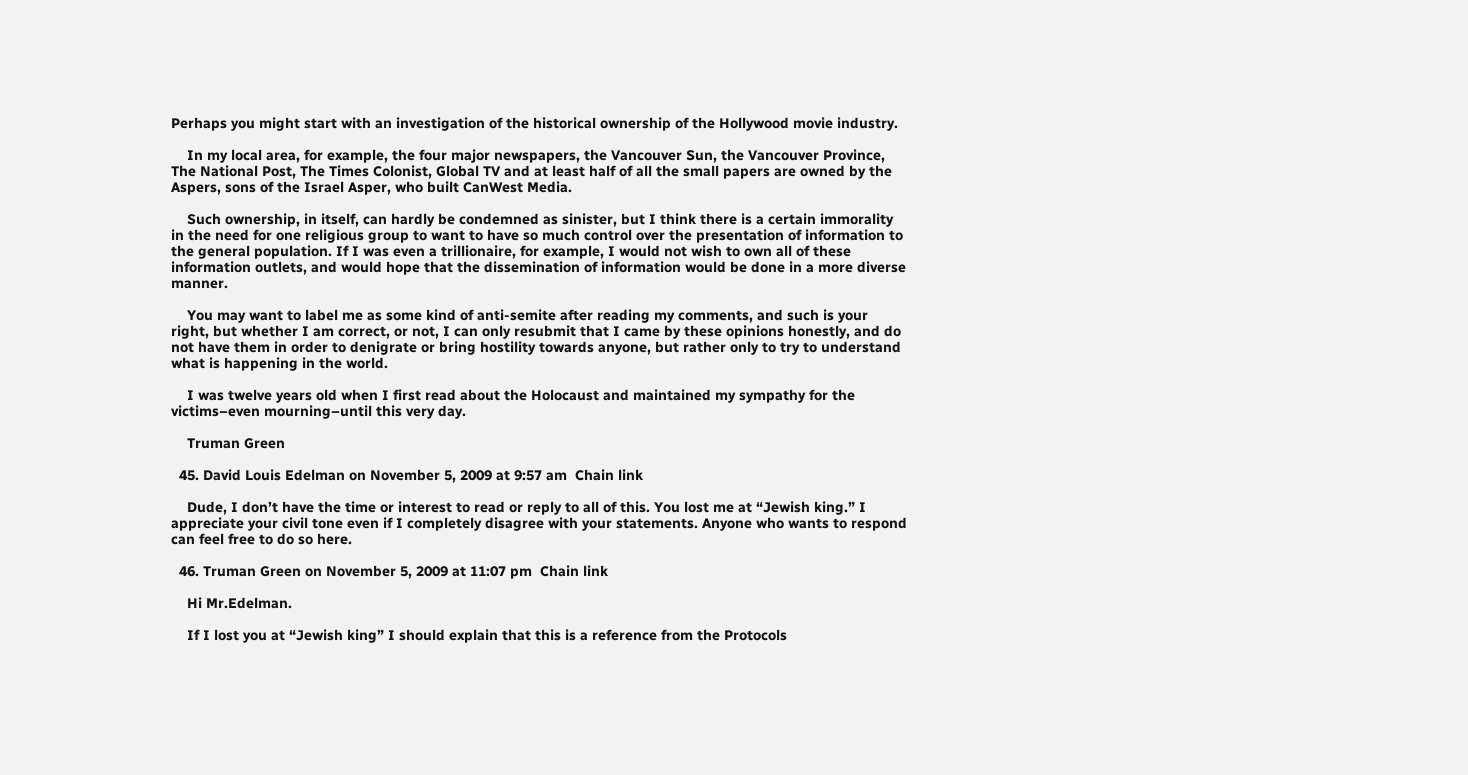Perhaps you might start with an investigation of the historical ownership of the Hollywood movie industry.

    In my local area, for example, the four major newspapers, the Vancouver Sun, the Vancouver Province, The National Post, The Times Colonist, Global TV and at least half of all the small papers are owned by the Aspers, sons of the Israel Asper, who built CanWest Media.

    Such ownership, in itself, can hardly be condemned as sinister, but I think there is a certain immorality in the need for one religious group to want to have so much control over the presentation of information to the general population. If I was even a trillionaire, for example, I would not wish to own all of these information outlets, and would hope that the dissemination of information would be done in a more diverse manner.

    You may want to label me as some kind of anti-semite after reading my comments, and such is your right, but whether I am correct, or not, I can only resubmit that I came by these opinions honestly, and do not have them in order to denigrate or bring hostility towards anyone, but rather only to try to understand what is happening in the world.

    I was twelve years old when I first read about the Holocaust and maintained my sympathy for the victims–even mourning–until this very day.

    Truman Green

  45. David Louis Edelman on November 5, 2009 at 9:57 am  Chain link

    Dude, I don’t have the time or interest to read or reply to all of this. You lost me at “Jewish king.” I appreciate your civil tone even if I completely disagree with your statements. Anyone who wants to respond can feel free to do so here.

  46. Truman Green on November 5, 2009 at 11:07 pm  Chain link

    Hi Mr.Edelman.

    If I lost you at “Jewish king” I should explain that this is a reference from the Protocols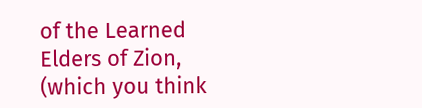of the Learned Elders of Zion, (which you think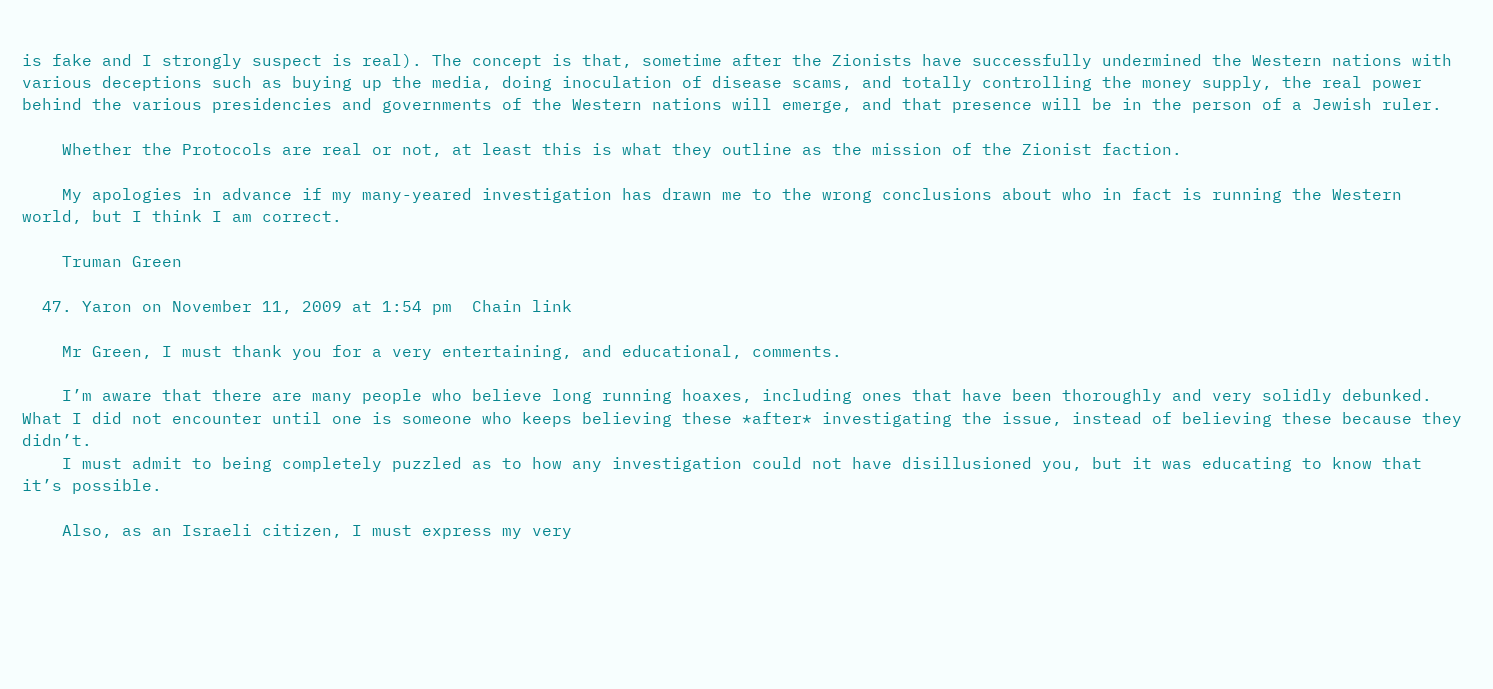is fake and I strongly suspect is real). The concept is that, sometime after the Zionists have successfully undermined the Western nations with various deceptions such as buying up the media, doing inoculation of disease scams, and totally controlling the money supply, the real power behind the various presidencies and governments of the Western nations will emerge, and that presence will be in the person of a Jewish ruler.

    Whether the Protocols are real or not, at least this is what they outline as the mission of the Zionist faction.

    My apologies in advance if my many-yeared investigation has drawn me to the wrong conclusions about who in fact is running the Western world, but I think I am correct.

    Truman Green

  47. Yaron on November 11, 2009 at 1:54 pm  Chain link

    Mr Green, I must thank you for a very entertaining, and educational, comments.

    I’m aware that there are many people who believe long running hoaxes, including ones that have been thoroughly and very solidly debunked. What I did not encounter until one is someone who keeps believing these *after* investigating the issue, instead of believing these because they didn’t.
    I must admit to being completely puzzled as to how any investigation could not have disillusioned you, but it was educating to know that it’s possible.

    Also, as an Israeli citizen, I must express my very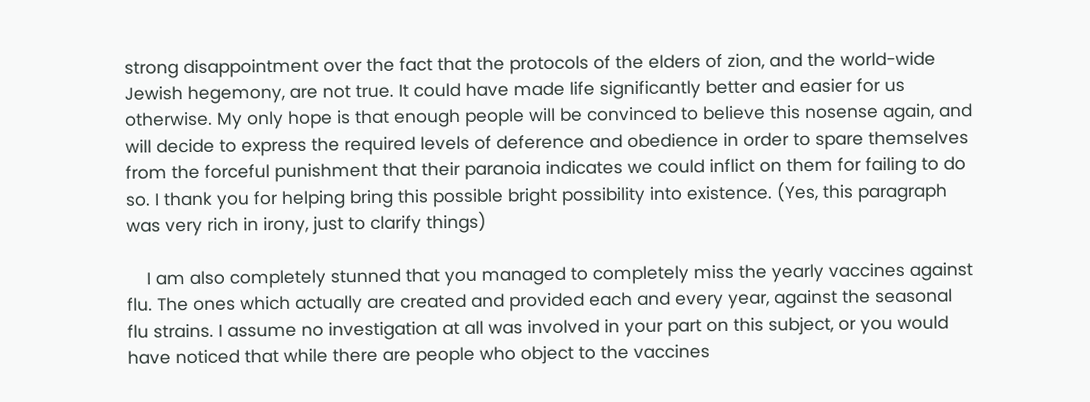strong disappointment over the fact that the protocols of the elders of zion, and the world-wide Jewish hegemony, are not true. It could have made life significantly better and easier for us otherwise. My only hope is that enough people will be convinced to believe this nosense again, and will decide to express the required levels of deference and obedience in order to spare themselves from the forceful punishment that their paranoia indicates we could inflict on them for failing to do so. I thank you for helping bring this possible bright possibility into existence. (Yes, this paragraph was very rich in irony, just to clarify things)

    I am also completely stunned that you managed to completely miss the yearly vaccines against flu. The ones which actually are created and provided each and every year, against the seasonal flu strains. I assume no investigation at all was involved in your part on this subject, or you would have noticed that while there are people who object to the vaccines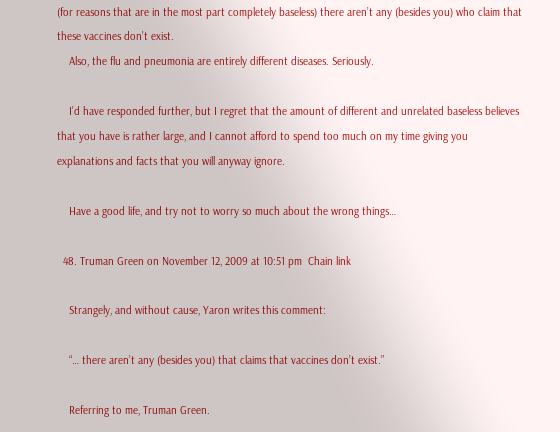(for reasons that are in the most part completely baseless) there aren’t any (besides you) who claim that these vaccines don’t exist.
    Also, the flu and pneumonia are entirely different diseases. Seriously.

    I’d have responded further, but I regret that the amount of different and unrelated baseless believes that you have is rather large, and I cannot afford to spend too much on my time giving you explanations and facts that you will anyway ignore.

    Have a good life, and try not to worry so much about the wrong things…

  48. Truman Green on November 12, 2009 at 10:51 pm  Chain link

    Strangely, and without cause, Yaron writes this comment:

    “… there aren’t any (besides you) that claims that vaccines don’t exist.”

    Referring to me, Truman Green.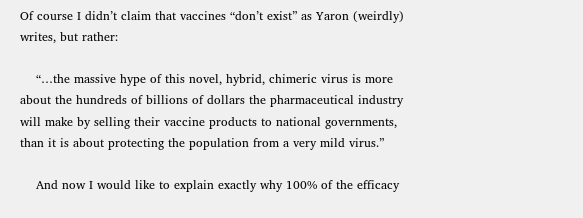Of course I didn’t claim that vaccines “don’t exist” as Yaron (weirdly) writes, but rather:

    “…the massive hype of this novel, hybrid, chimeric virus is more about the hundreds of billions of dollars the pharmaceutical industry will make by selling their vaccine products to national governments, than it is about protecting the population from a very mild virus.”

    And now I would like to explain exactly why 100% of the efficacy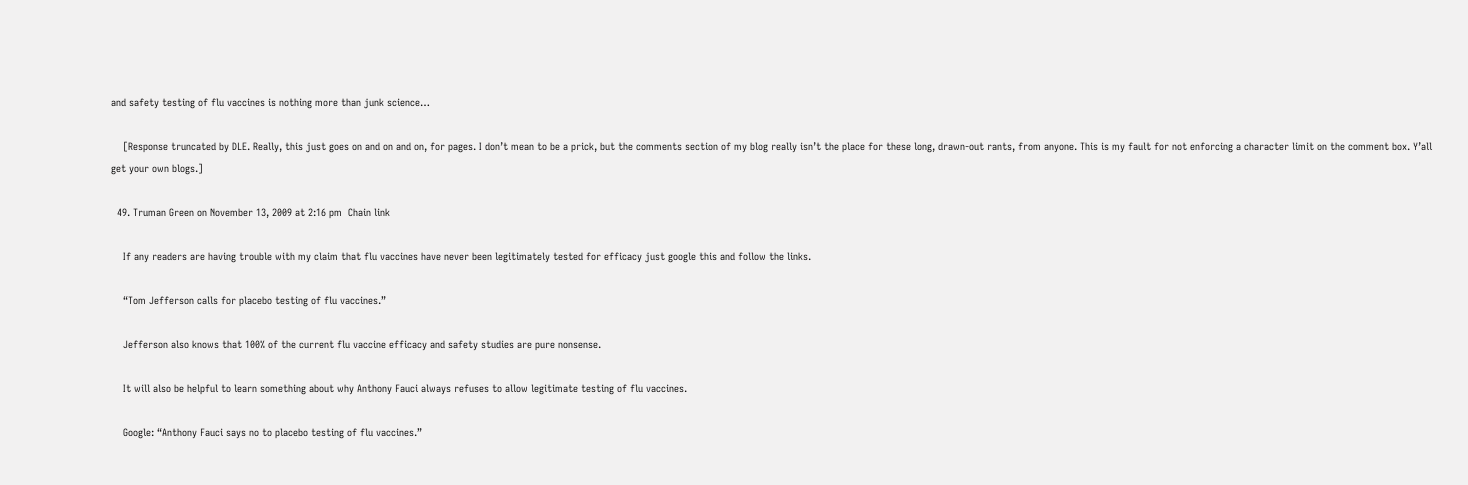and safety testing of flu vaccines is nothing more than junk science…

    [Response truncated by DLE. Really, this just goes on and on and on, for pages. I don’t mean to be a prick, but the comments section of my blog really isn’t the place for these long, drawn-out rants, from anyone. This is my fault for not enforcing a character limit on the comment box. Y’all get your own blogs.]

  49. Truman Green on November 13, 2009 at 2:16 pm  Chain link

    If any readers are having trouble with my claim that flu vaccines have never been legitimately tested for efficacy just google this and follow the links.

    “Tom Jefferson calls for placebo testing of flu vaccines.”

    Jefferson also knows that 100% of the current flu vaccine efficacy and safety studies are pure nonsense.

    It will also be helpful to learn something about why Anthony Fauci always refuses to allow legitimate testing of flu vaccines.

    Google: “Anthony Fauci says no to placebo testing of flu vaccines.”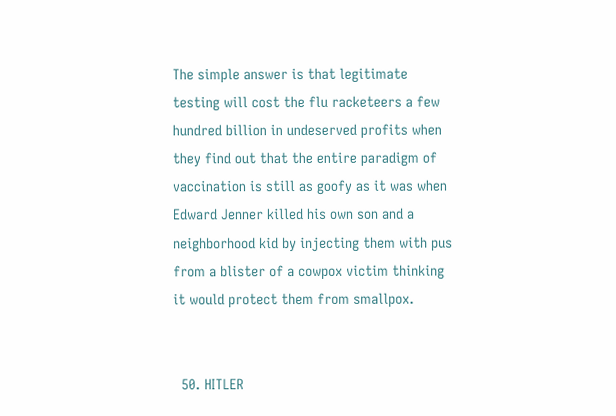The simple answer is that legitimate testing will cost the flu racketeers a few hundred billion in undeserved profits when they find out that the entire paradigm of vaccination is still as goofy as it was when Edward Jenner killed his own son and a neighborhood kid by injecting them with pus from a blister of a cowpox victim thinking it would protect them from smallpox.


  50. HITLER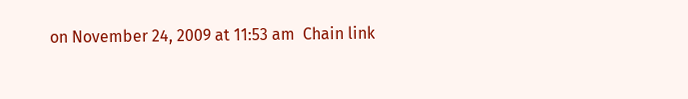on November 24, 2009 at 11:53 am  Chain link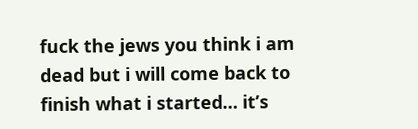fuck the jews you think i am dead but i will come back to finish what i started… it’s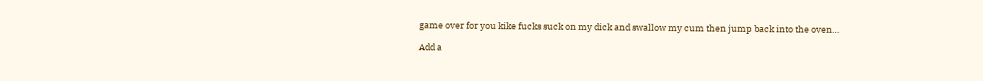game over for you kike fucks suck on my dick and swallow my cum then jump back into the oven…

Add a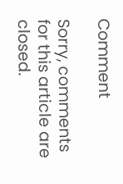Comment

Sorry, comments for this article are closed.